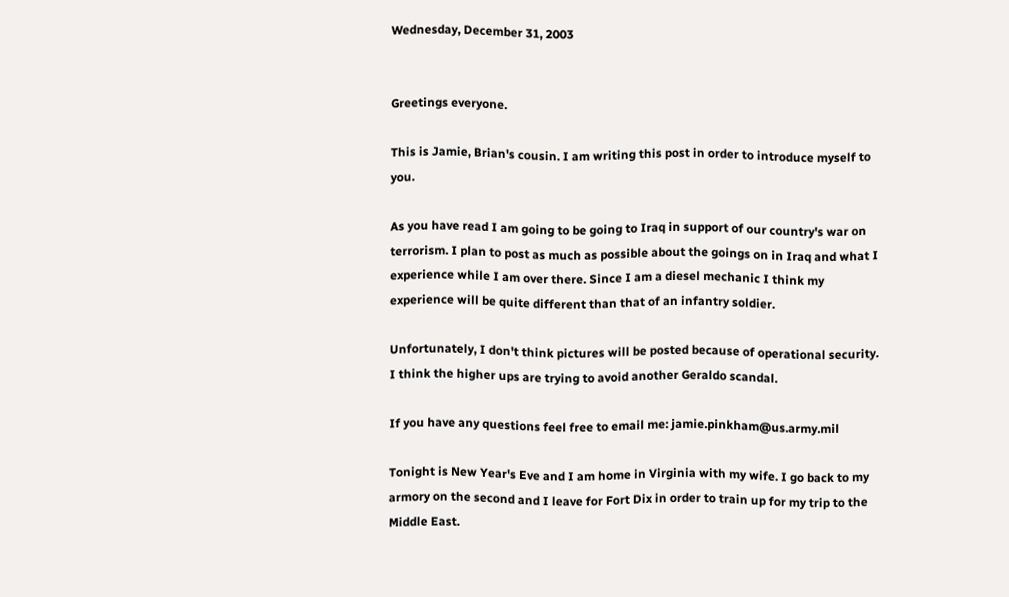Wednesday, December 31, 2003


Greetings everyone.

This is Jamie, Brian's cousin. I am writing this post in order to introduce myself to you.

As you have read I am going to be going to Iraq in support of our country's war on terrorism. I plan to post as much as possible about the goings on in Iraq and what I experience while I am over there. Since I am a diesel mechanic I think my experience will be quite different than that of an infantry soldier.

Unfortunately, I don't think pictures will be posted because of operational security. I think the higher ups are trying to avoid another Geraldo scandal.

If you have any questions feel free to email me: jamie.pinkham@us.army.mil

Tonight is New Year's Eve and I am home in Virginia with my wife. I go back to my armory on the second and I leave for Fort Dix in order to train up for my trip to the Middle East.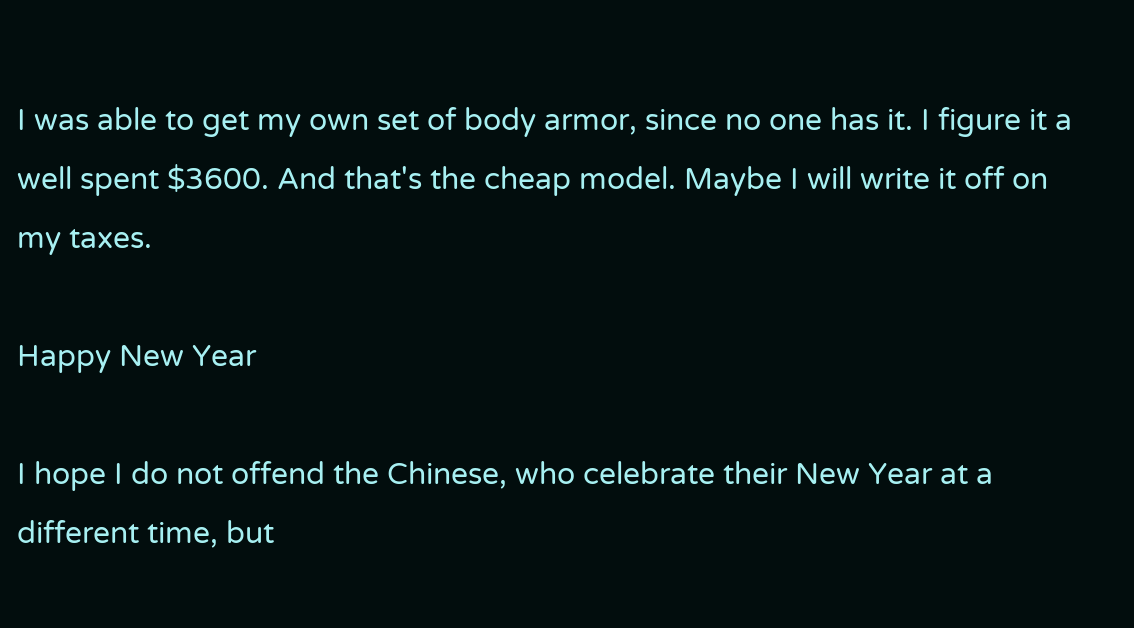I was able to get my own set of body armor, since no one has it. I figure it a well spent $3600. And that's the cheap model. Maybe I will write it off on my taxes.

Happy New Year

I hope I do not offend the Chinese, who celebrate their New Year at a different time, but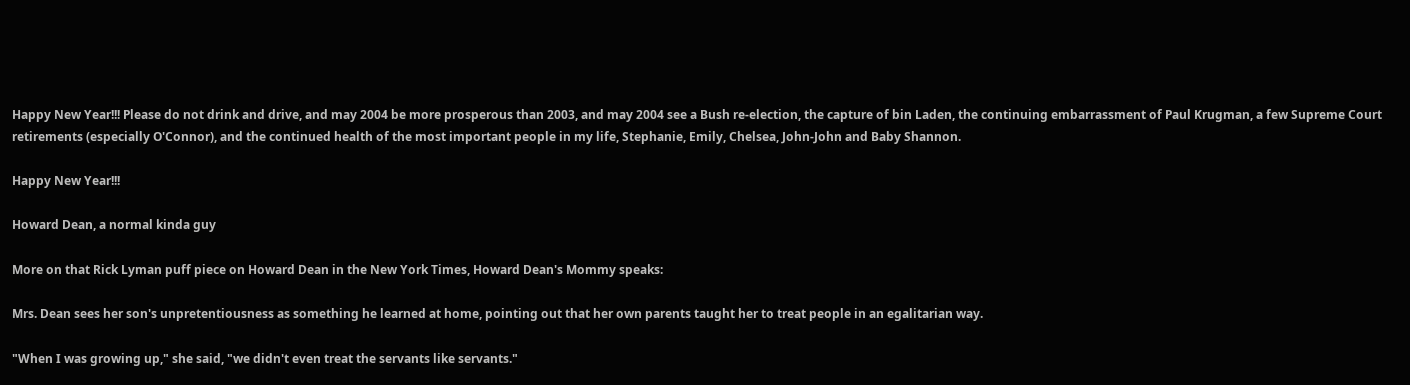Happy New Year!!! Please do not drink and drive, and may 2004 be more prosperous than 2003, and may 2004 see a Bush re-election, the capture of bin Laden, the continuing embarrassment of Paul Krugman, a few Supreme Court retirements (especially O'Connor), and the continued health of the most important people in my life, Stephanie, Emily, Chelsea, John-John and Baby Shannon.

Happy New Year!!!

Howard Dean, a normal kinda guy

More on that Rick Lyman puff piece on Howard Dean in the New York Times, Howard Dean's Mommy speaks:

Mrs. Dean sees her son's unpretentiousness as something he learned at home, pointing out that her own parents taught her to treat people in an egalitarian way.

"When I was growing up," she said, "we didn't even treat the servants like servants."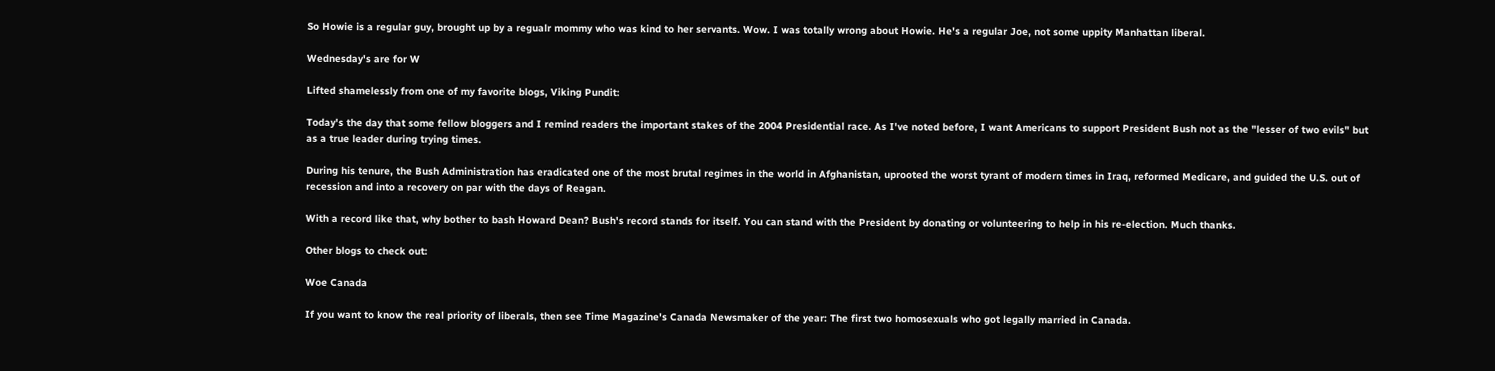So Howie is a regular guy, brought up by a regualr mommy who was kind to her servants. Wow. I was totally wrong about Howie. He's a regular Joe, not some uppity Manhattan liberal.

Wednesday's are for W

Lifted shamelessly from one of my favorite blogs, Viking Pundit:

Today's the day that some fellow bloggers and I remind readers the important stakes of the 2004 Presidential race. As I've noted before, I want Americans to support President Bush not as the "lesser of two evils" but as a true leader during trying times.

During his tenure, the Bush Administration has eradicated one of the most brutal regimes in the world in Afghanistan, uprooted the worst tyrant of modern times in Iraq, reformed Medicare, and guided the U.S. out of recession and into a recovery on par with the days of Reagan.

With a record like that, why bother to bash Howard Dean? Bush's record stands for itself. You can stand with the President by donating or volunteering to help in his re-election. Much thanks.

Other blogs to check out:

Woe Canada

If you want to know the real priority of liberals, then see Time Magazine's Canada Newsmaker of the year: The first two homosexuals who got legally married in Canada.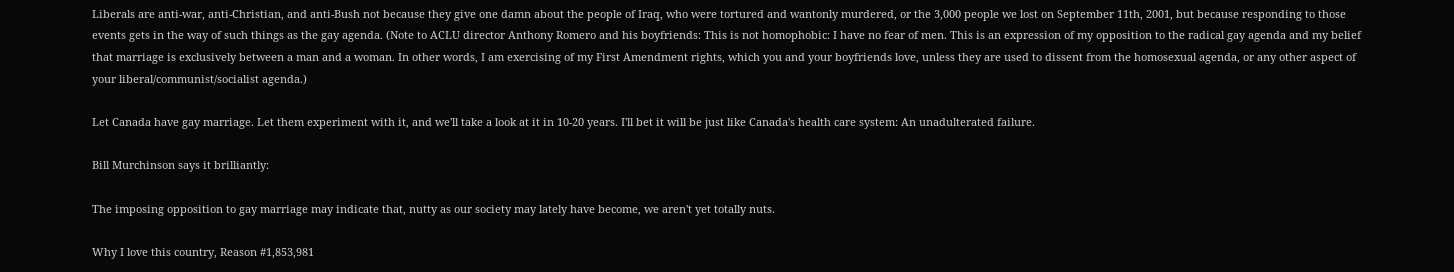Liberals are anti-war, anti-Christian, and anti-Bush not because they give one damn about the people of Iraq, who were tortured and wantonly murdered, or the 3,000 people we lost on September 11th, 2001, but because responding to those events gets in the way of such things as the gay agenda. (Note to ACLU director Anthony Romero and his boyfriends: This is not homophobic: I have no fear of men. This is an expression of my opposition to the radical gay agenda and my belief that marriage is exclusively between a man and a woman. In other words, I am exercising of my First Amendment rights, which you and your boyfriends love, unless they are used to dissent from the homosexual agenda, or any other aspect of your liberal/communist/socialist agenda.)

Let Canada have gay marriage. Let them experiment with it, and we'll take a look at it in 10-20 years. I'll bet it will be just like Canada's health care system: An unadulterated failure.

Bill Murchinson says it brilliantly:

The imposing opposition to gay marriage may indicate that, nutty as our society may lately have become, we aren't yet totally nuts.

Why I love this country, Reason #1,853,981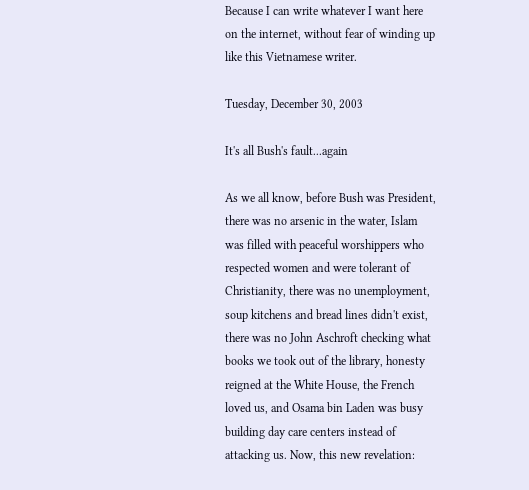Because I can write whatever I want here on the internet, without fear of winding up like this Vietnamese writer.

Tuesday, December 30, 2003

It's all Bush's fault...again

As we all know, before Bush was President, there was no arsenic in the water, Islam was filled with peaceful worshippers who respected women and were tolerant of Christianity, there was no unemployment, soup kitchens and bread lines didn't exist, there was no John Aschroft checking what books we took out of the library, honesty reigned at the White House, the French loved us, and Osama bin Laden was busy building day care centers instead of attacking us. Now, this new revelation: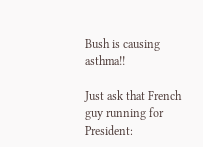Bush is causing asthma!!

Just ask that French guy running for President: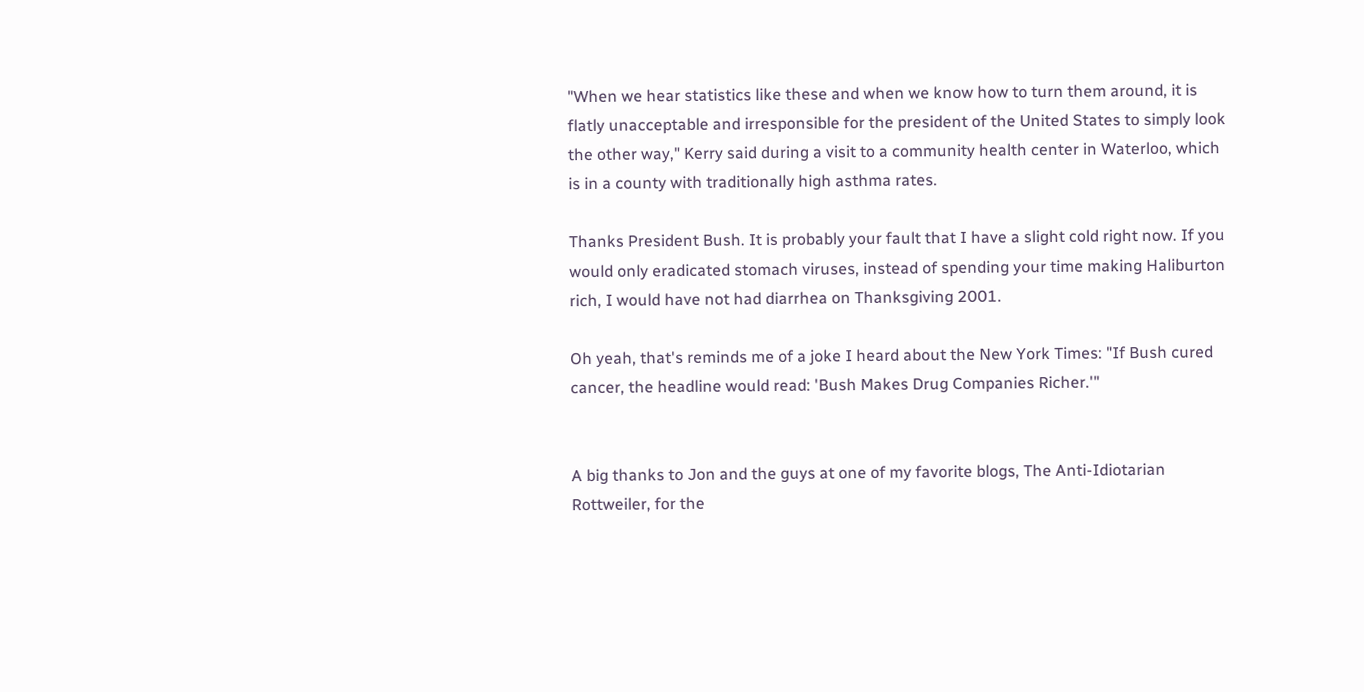"When we hear statistics like these and when we know how to turn them around, it is flatly unacceptable and irresponsible for the president of the United States to simply look the other way," Kerry said during a visit to a community health center in Waterloo, which is in a county with traditionally high asthma rates.

Thanks President Bush. It is probably your fault that I have a slight cold right now. If you would only eradicated stomach viruses, instead of spending your time making Haliburton rich, I would have not had diarrhea on Thanksgiving 2001.

Oh yeah, that's reminds me of a joke I heard about the New York Times: "If Bush cured cancer, the headline would read: 'Bush Makes Drug Companies Richer.'"


A big thanks to Jon and the guys at one of my favorite blogs, The Anti-Idiotarian Rottweiler, for the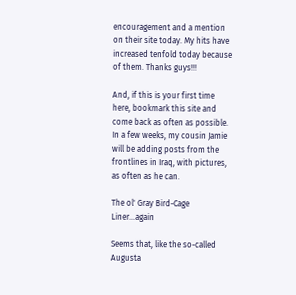encouragement and a mention on their site today. My hits have increased tenfold today because of them. Thanks guys!!!

And, if this is your first time here, bookmark this site and come back as often as possible. In a few weeks, my cousin Jamie will be adding posts from the frontlines in Iraq, with pictures, as often as he can.

The ol' Gray Bird-Cage Liner...again

Seems that, like the so-called Augusta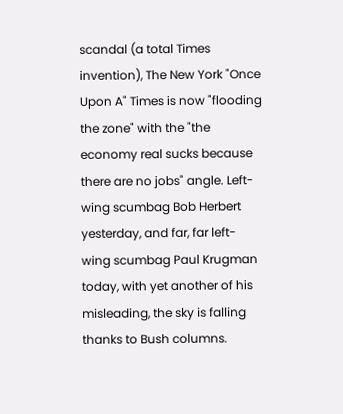scandal (a total Times invention), The New York "Once Upon A" Times is now "flooding the zone" with the "the economy real sucks because there are no jobs" angle. Left-wing scumbag Bob Herbert yesterday, and far, far left-wing scumbag Paul Krugman today, with yet another of his misleading, the sky is falling thanks to Bush columns.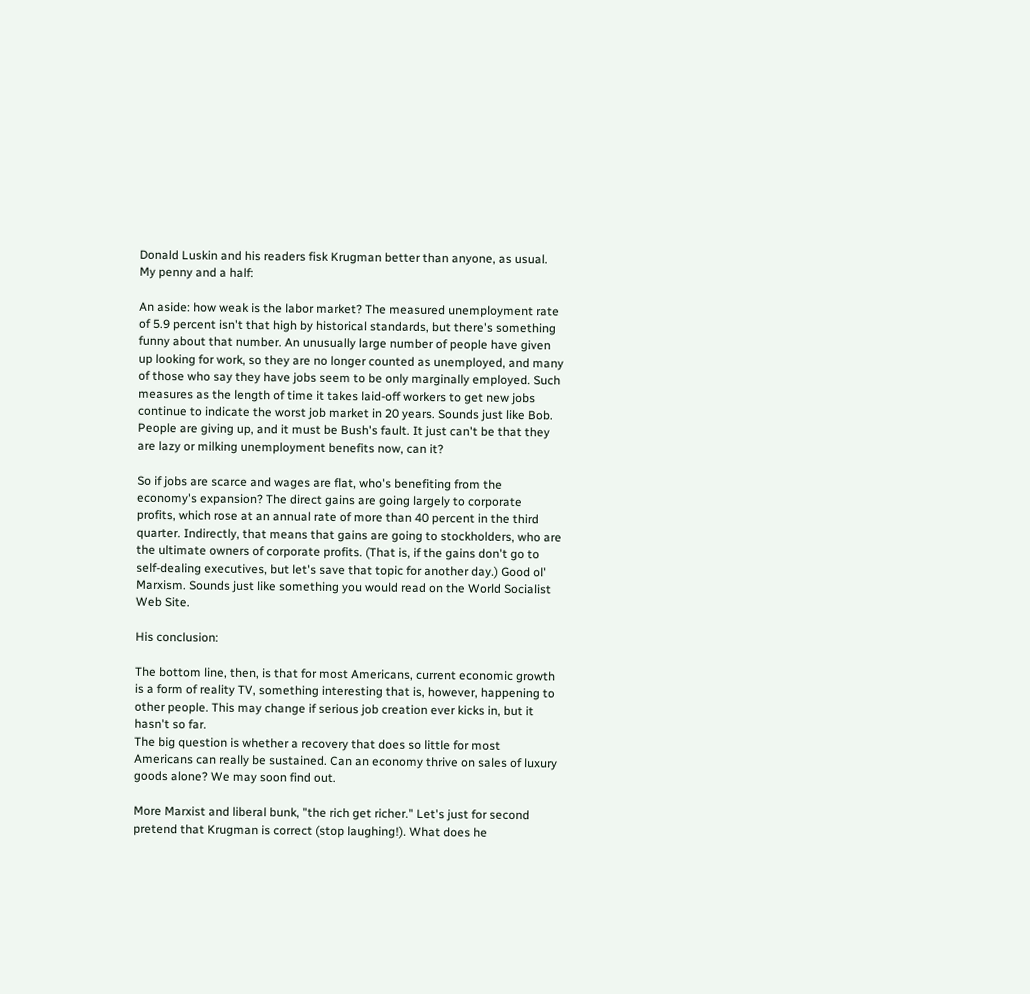Donald Luskin and his readers fisk Krugman better than anyone, as usual. My penny and a half:

An aside: how weak is the labor market? The measured unemployment rate of 5.9 percent isn't that high by historical standards, but there's something funny about that number. An unusually large number of people have given up looking for work, so they are no longer counted as unemployed, and many of those who say they have jobs seem to be only marginally employed. Such measures as the length of time it takes laid-off workers to get new jobs continue to indicate the worst job market in 20 years. Sounds just like Bob. People are giving up, and it must be Bush's fault. It just can't be that they are lazy or milking unemployment benefits now, can it?

So if jobs are scarce and wages are flat, who's benefiting from the economy's expansion? The direct gains are going largely to corporate profits, which rose at an annual rate of more than 40 percent in the third quarter. Indirectly, that means that gains are going to stockholders, who are the ultimate owners of corporate profits. (That is, if the gains don't go to self-dealing executives, but let's save that topic for another day.) Good ol' Marxism. Sounds just like something you would read on the World Socialist Web Site.

His conclusion:

The bottom line, then, is that for most Americans, current economic growth is a form of reality TV, something interesting that is, however, happening to other people. This may change if serious job creation ever kicks in, but it hasn't so far.
The big question is whether a recovery that does so little for most Americans can really be sustained. Can an economy thrive on sales of luxury goods alone? We may soon find out.

More Marxist and liberal bunk, "the rich get richer." Let's just for second pretend that Krugman is correct (stop laughing!). What does he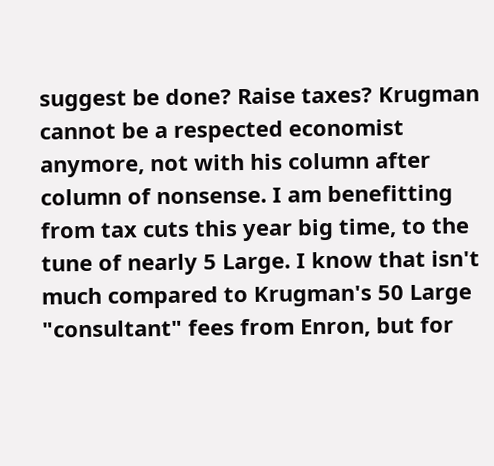suggest be done? Raise taxes? Krugman cannot be a respected economist anymore, not with his column after column of nonsense. I am benefitting from tax cuts this year big time, to the tune of nearly 5 Large. I know that isn't much compared to Krugman's 50 Large "consultant" fees from Enron, but for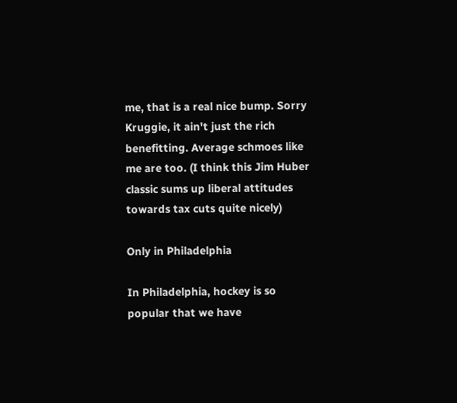me, that is a real nice bump. Sorry Kruggie, it ain't just the rich benefitting. Average schmoes like me are too. (I think this Jim Huber classic sums up liberal attitudes towards tax cuts quite nicely)

Only in Philadelphia

In Philadelphia, hockey is so popular that we have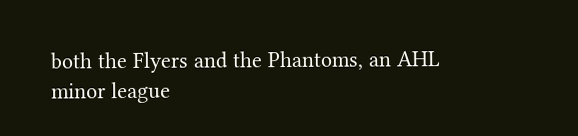both the Flyers and the Phantoms, an AHL minor league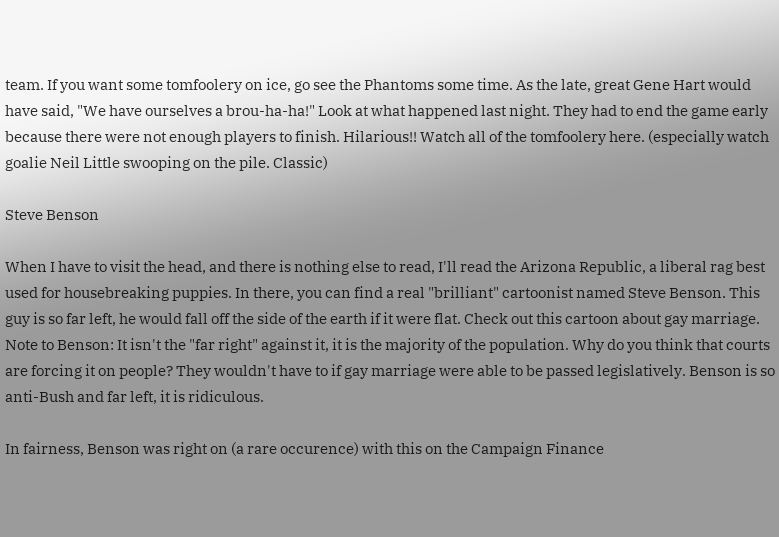team. If you want some tomfoolery on ice, go see the Phantoms some time. As the late, great Gene Hart would have said, "We have ourselves a brou-ha-ha!" Look at what happened last night. They had to end the game early because there were not enough players to finish. Hilarious!! Watch all of the tomfoolery here. (especially watch goalie Neil Little swooping on the pile. Classic)

Steve Benson

When I have to visit the head, and there is nothing else to read, I'll read the Arizona Republic, a liberal rag best used for housebreaking puppies. In there, you can find a real "brilliant" cartoonist named Steve Benson. This guy is so far left, he would fall off the side of the earth if it were flat. Check out this cartoon about gay marriage. Note to Benson: It isn't the "far right" against it, it is the majority of the population. Why do you think that courts are forcing it on people? They wouldn't have to if gay marriage were able to be passed legislatively. Benson is so anti-Bush and far left, it is ridiculous.

In fairness, Benson was right on (a rare occurence) with this on the Campaign Finance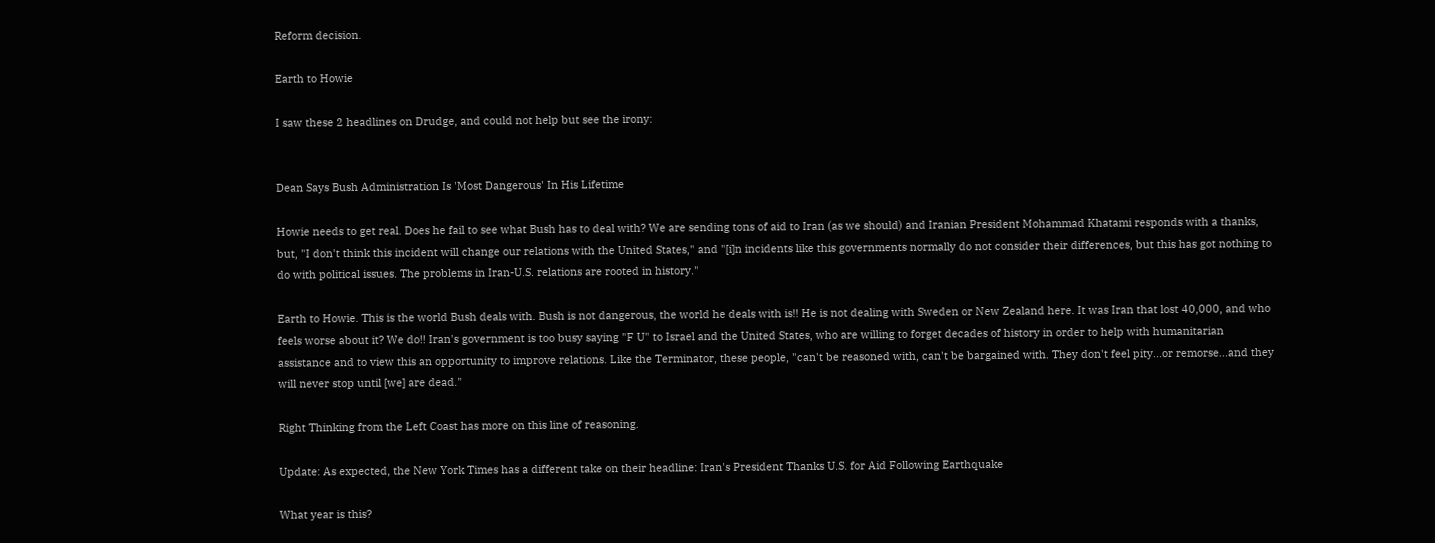Reform decision.

Earth to Howie

I saw these 2 headlines on Drudge, and could not help but see the irony:


Dean Says Bush Administration Is 'Most Dangerous' In His Lifetime

Howie needs to get real. Does he fail to see what Bush has to deal with? We are sending tons of aid to Iran (as we should) and Iranian President Mohammad Khatami responds with a thanks, but, "I don't think this incident will change our relations with the United States," and "[i]n incidents like this governments normally do not consider their differences, but this has got nothing to do with political issues. The problems in Iran-U.S. relations are rooted in history."

Earth to Howie. This is the world Bush deals with. Bush is not dangerous, the world he deals with is!! He is not dealing with Sweden or New Zealand here. It was Iran that lost 40,000, and who feels worse about it? We do!! Iran's government is too busy saying "F U" to Israel and the United States, who are willing to forget decades of history in order to help with humanitarian assistance and to view this an opportunity to improve relations. Like the Terminator, these people, "can't be reasoned with, can't be bargained with. They don't feel pity...or remorse...and they will never stop until [we] are dead."

Right Thinking from the Left Coast has more on this line of reasoning.

Update: As expected, the New York Times has a different take on their headline: Iran's President Thanks U.S. for Aid Following Earthquake

What year is this?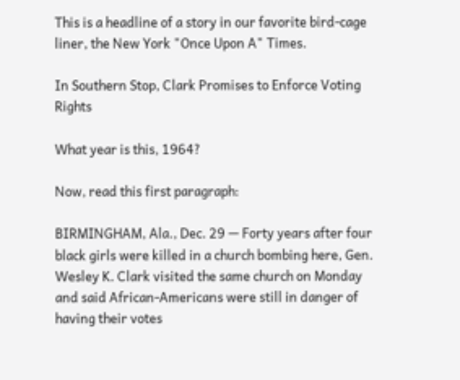This is a headline of a story in our favorite bird-cage liner, the New York "Once Upon A" Times.

In Southern Stop, Clark Promises to Enforce Voting Rights

What year is this, 1964?

Now, read this first paragraph:

BIRMINGHAM, Ala., Dec. 29 — Forty years after four black girls were killed in a church bombing here, Gen. Wesley K. Clark visited the same church on Monday and said African-Americans were still in danger of having their votes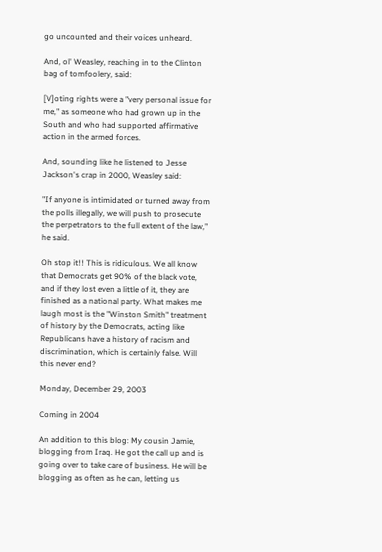go uncounted and their voices unheard.

And, ol' Weasley, reaching in to the Clinton bag of tomfoolery, said:

[V]oting rights were a "very personal issue for me," as someone who had grown up in the South and who had supported affirmative action in the armed forces.

And, sounding like he listened to Jesse Jackson's crap in 2000, Weasley said:

"If anyone is intimidated or turned away from the polls illegally, we will push to prosecute the perpetrators to the full extent of the law," he said.

Oh stop it!! This is ridiculous. We all know that Democrats get 90% of the black vote, and if they lost even a little of it, they are finished as a national party. What makes me laugh most is the "Winston Smith" treatment of history by the Democrats, acting like Republicans have a history of racism and discrimination, which is certainly false. Will this never end?

Monday, December 29, 2003

Coming in 2004

An addition to this blog: My cousin Jamie, blogging from Iraq. He got the call up and is going over to take care of business. He will be blogging as often as he can, letting us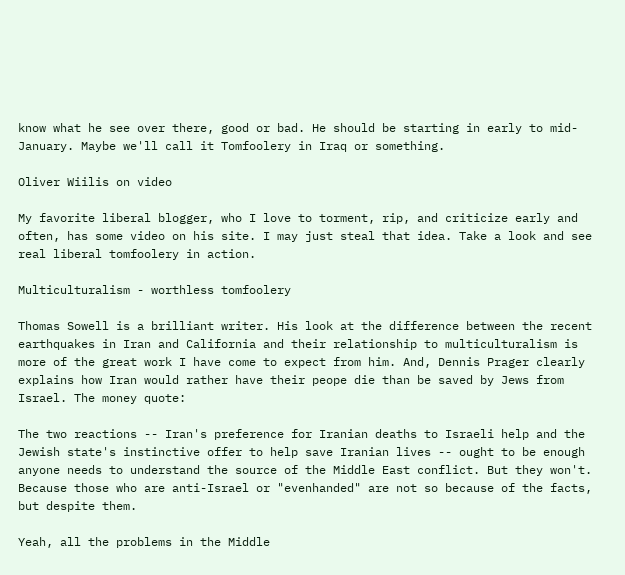know what he see over there, good or bad. He should be starting in early to mid-January. Maybe we'll call it Tomfoolery in Iraq or something.

Oliver Wiilis on video

My favorite liberal blogger, who I love to torment, rip, and criticize early and often, has some video on his site. I may just steal that idea. Take a look and see real liberal tomfoolery in action.

Multiculturalism - worthless tomfoolery

Thomas Sowell is a brilliant writer. His look at the difference between the recent earthquakes in Iran and California and their relationship to multiculturalism is more of the great work I have come to expect from him. And, Dennis Prager clearly explains how Iran would rather have their peope die than be saved by Jews from Israel. The money quote:

The two reactions -- Iran's preference for Iranian deaths to Israeli help and the Jewish state's instinctive offer to help save Iranian lives -- ought to be enough anyone needs to understand the source of the Middle East conflict. But they won't. Because those who are anti-Israel or "evenhanded" are not so because of the facts, but despite them.

Yeah, all the problems in the Middle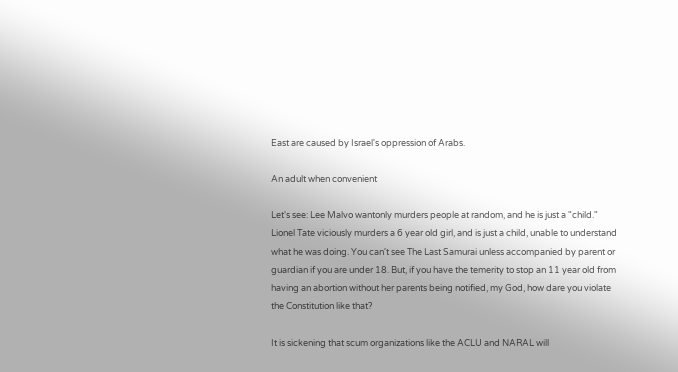East are caused by Israel's oppression of Arabs.

An adult when convenient

Let's see: Lee Malvo wantonly murders people at random, and he is just a "child." Lionel Tate viciously murders a 6 year old girl, and is just a child, unable to understand what he was doing. You can't see The Last Samurai unless accompanied by parent or guardian if you are under 18. But, if you have the temerity to stop an 11 year old from having an abortion without her parents being notified, my God, how dare you violate the Constitution like that?

It is sickening that scum organizations like the ACLU and NARAL will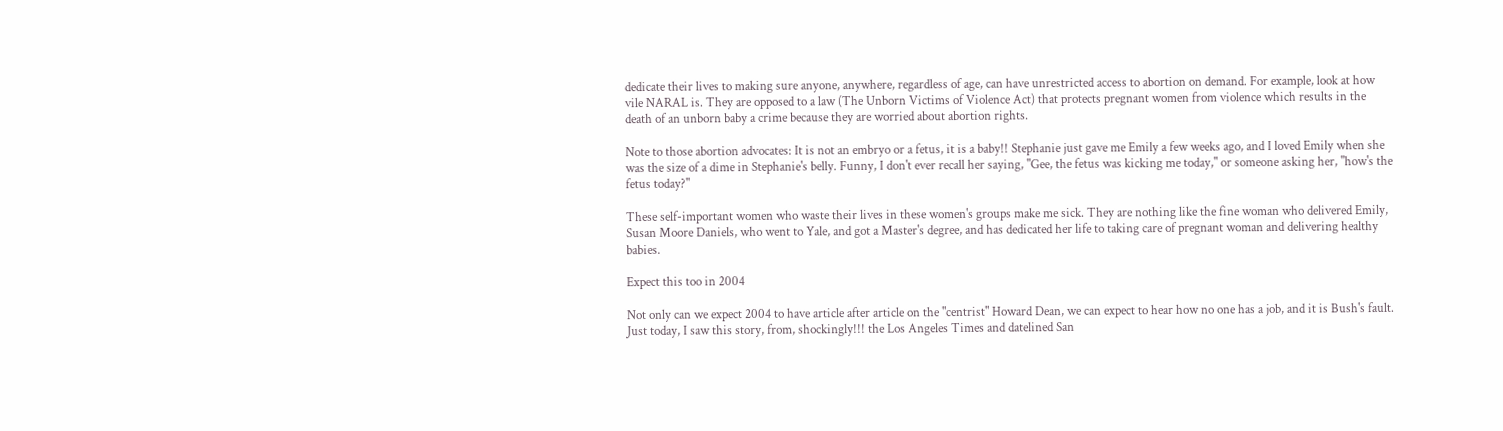dedicate their lives to making sure anyone, anywhere, regardless of age, can have unrestricted access to abortion on demand. For example, look at how vile NARAL is. They are opposed to a law (The Unborn Victims of Violence Act) that protects pregnant women from violence which results in the death of an unborn baby a crime because they are worried about abortion rights.

Note to those abortion advocates: It is not an embryo or a fetus, it is a baby!! Stephanie just gave me Emily a few weeks ago, and I loved Emily when she was the size of a dime in Stephanie's belly. Funny, I don't ever recall her saying, "Gee, the fetus was kicking me today," or someone asking her, "how's the fetus today?"

These self-important women who waste their lives in these women's groups make me sick. They are nothing like the fine woman who delivered Emily, Susan Moore Daniels, who went to Yale, and got a Master's degree, and has dedicated her life to taking care of pregnant woman and delivering healthy babies.

Expect this too in 2004

Not only can we expect 2004 to have article after article on the "centrist" Howard Dean, we can expect to hear how no one has a job, and it is Bush's fault. Just today, I saw this story, from, shockingly!!! the Los Angeles Times and datelined San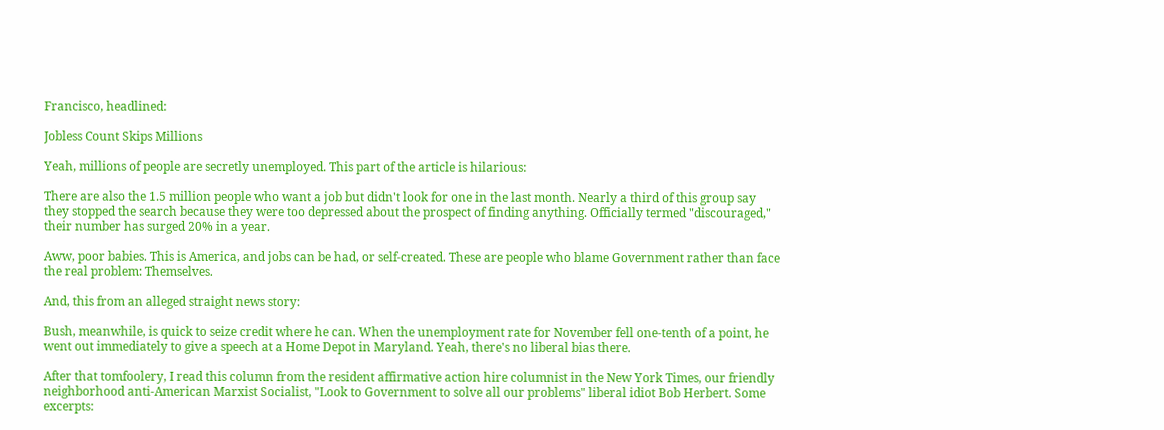Francisco, headlined:

Jobless Count Skips Millions

Yeah, millions of people are secretly unemployed. This part of the article is hilarious:

There are also the 1.5 million people who want a job but didn't look for one in the last month. Nearly a third of this group say they stopped the search because they were too depressed about the prospect of finding anything. Officially termed "discouraged," their number has surged 20% in a year.

Aww, poor babies. This is America, and jobs can be had, or self-created. These are people who blame Government rather than face the real problem: Themselves.

And, this from an alleged straight news story:

Bush, meanwhile, is quick to seize credit where he can. When the unemployment rate for November fell one-tenth of a point, he went out immediately to give a speech at a Home Depot in Maryland. Yeah, there's no liberal bias there.

After that tomfoolery, I read this column from the resident affirmative action hire columnist in the New York Times, our friendly neighborhood anti-American Marxist Socialist, "Look to Government to solve all our problems" liberal idiot Bob Herbert. Some excerpts: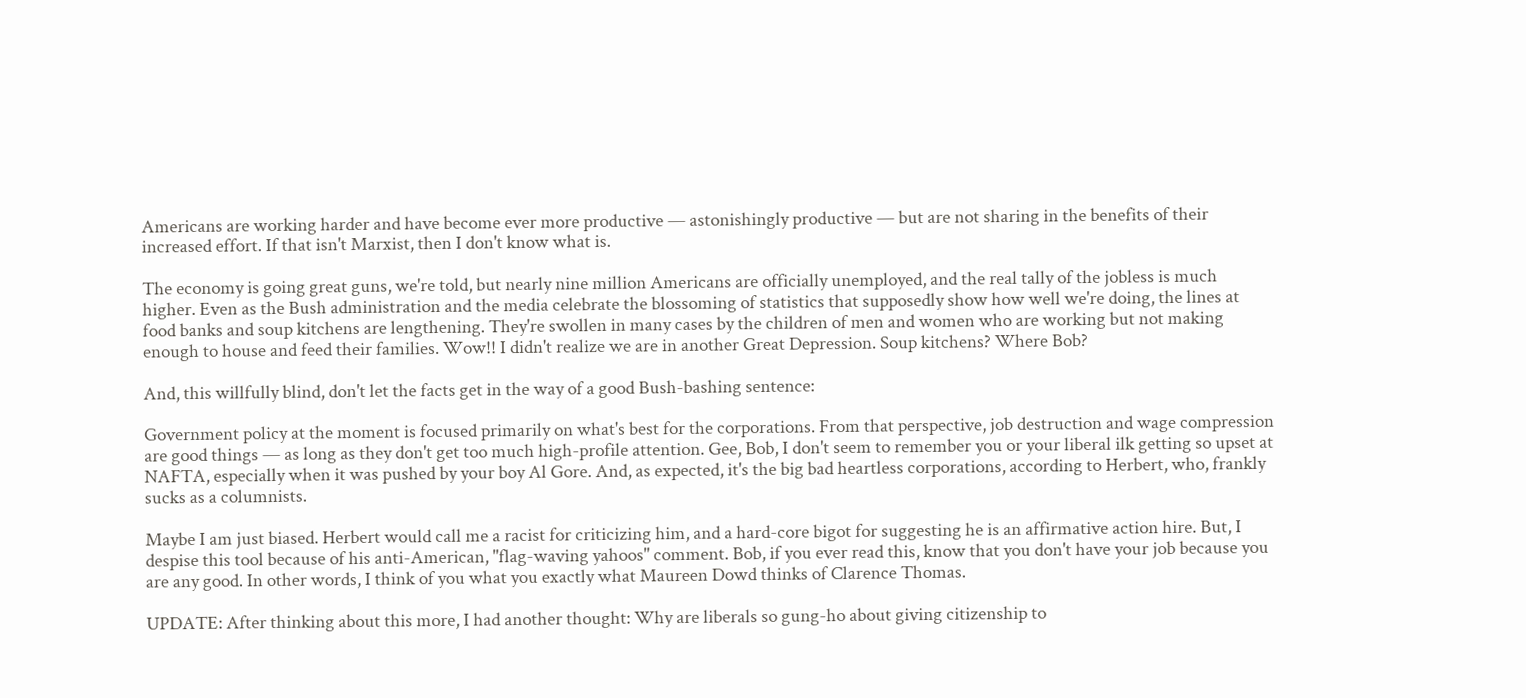Americans are working harder and have become ever more productive — astonishingly productive — but are not sharing in the benefits of their increased effort. If that isn't Marxist, then I don't know what is.

The economy is going great guns, we're told, but nearly nine million Americans are officially unemployed, and the real tally of the jobless is much higher. Even as the Bush administration and the media celebrate the blossoming of statistics that supposedly show how well we're doing, the lines at food banks and soup kitchens are lengthening. They're swollen in many cases by the children of men and women who are working but not making enough to house and feed their families. Wow!! I didn't realize we are in another Great Depression. Soup kitchens? Where Bob?

And, this willfully blind, don't let the facts get in the way of a good Bush-bashing sentence:

Government policy at the moment is focused primarily on what's best for the corporations. From that perspective, job destruction and wage compression are good things — as long as they don't get too much high-profile attention. Gee, Bob, I don't seem to remember you or your liberal ilk getting so upset at NAFTA, especially when it was pushed by your boy Al Gore. And, as expected, it's the big bad heartless corporations, according to Herbert, who, frankly sucks as a columnists.

Maybe I am just biased. Herbert would call me a racist for criticizing him, and a hard-core bigot for suggesting he is an affirmative action hire. But, I despise this tool because of his anti-American, "flag-waving yahoos" comment. Bob, if you ever read this, know that you don't have your job because you are any good. In other words, I think of you what you exactly what Maureen Dowd thinks of Clarence Thomas.

UPDATE: After thinking about this more, I had another thought: Why are liberals so gung-ho about giving citizenship to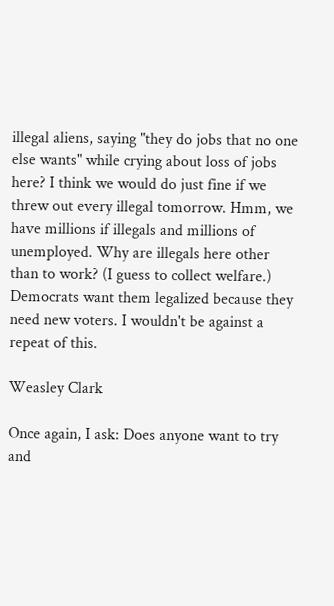illegal aliens, saying "they do jobs that no one else wants" while crying about loss of jobs here? I think we would do just fine if we threw out every illegal tomorrow. Hmm, we have millions if illegals and millions of unemployed. Why are illegals here other than to work? (I guess to collect welfare.) Democrats want them legalized because they need new voters. I wouldn't be against a repeat of this.

Weasley Clark

Once again, I ask: Does anyone want to try and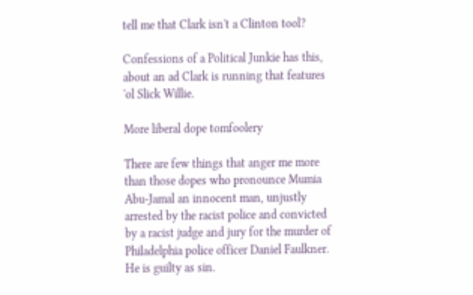tell me that Clark isn't a Clinton tool?

Confessions of a Political Junkie has this, about an ad Clark is running that features 'ol Slick Willie.

More liberal dope tomfoolery

There are few things that anger me more than those dopes who pronounce Mumia Abu-Jamal an innocent man, unjustly arrested by the racist police and convicted by a racist judge and jury for the murder of Philadelphia police officer Daniel Faulkner. He is guilty as sin.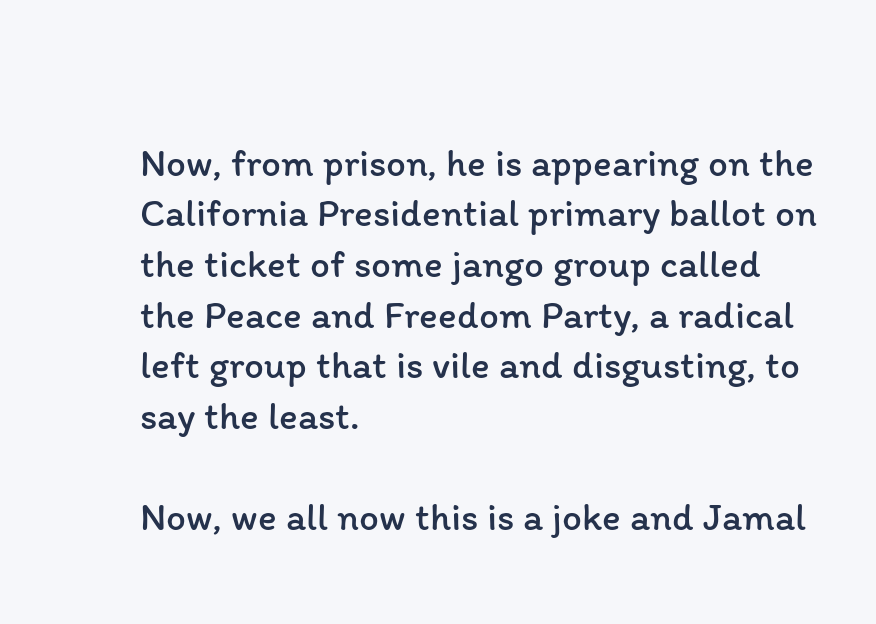Now, from prison, he is appearing on the California Presidential primary ballot on the ticket of some jango group called the Peace and Freedom Party, a radical left group that is vile and disgusting, to say the least.

Now, we all now this is a joke and Jamal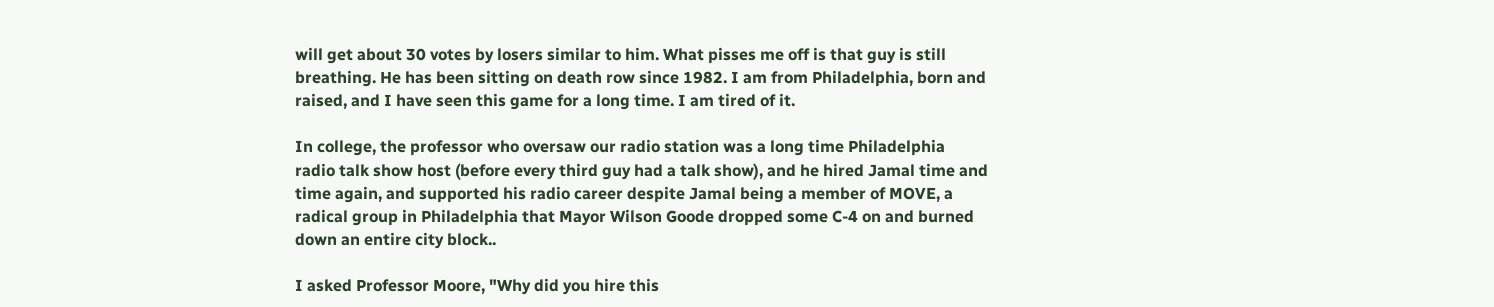will get about 30 votes by losers similar to him. What pisses me off is that guy is still breathing. He has been sitting on death row since 1982. I am from Philadelphia, born and raised, and I have seen this game for a long time. I am tired of it.

In college, the professor who oversaw our radio station was a long time Philadelphia radio talk show host (before every third guy had a talk show), and he hired Jamal time and time again, and supported his radio career despite Jamal being a member of MOVE, a radical group in Philadelphia that Mayor Wilson Goode dropped some C-4 on and burned down an entire city block..

I asked Professor Moore, "Why did you hire this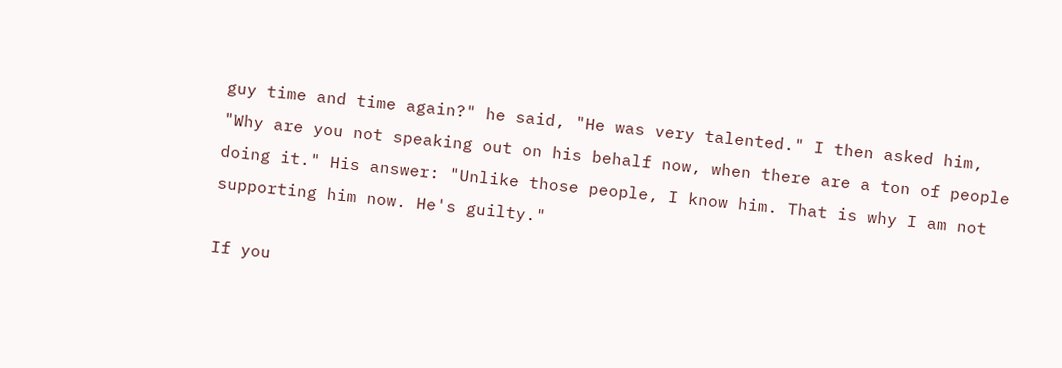guy time and time again?" he said, "He was very talented." I then asked him, "Why are you not speaking out on his behalf now, when there are a ton of people doing it." His answer: "Unlike those people, I know him. That is why I am not supporting him now. He's guilty."

If you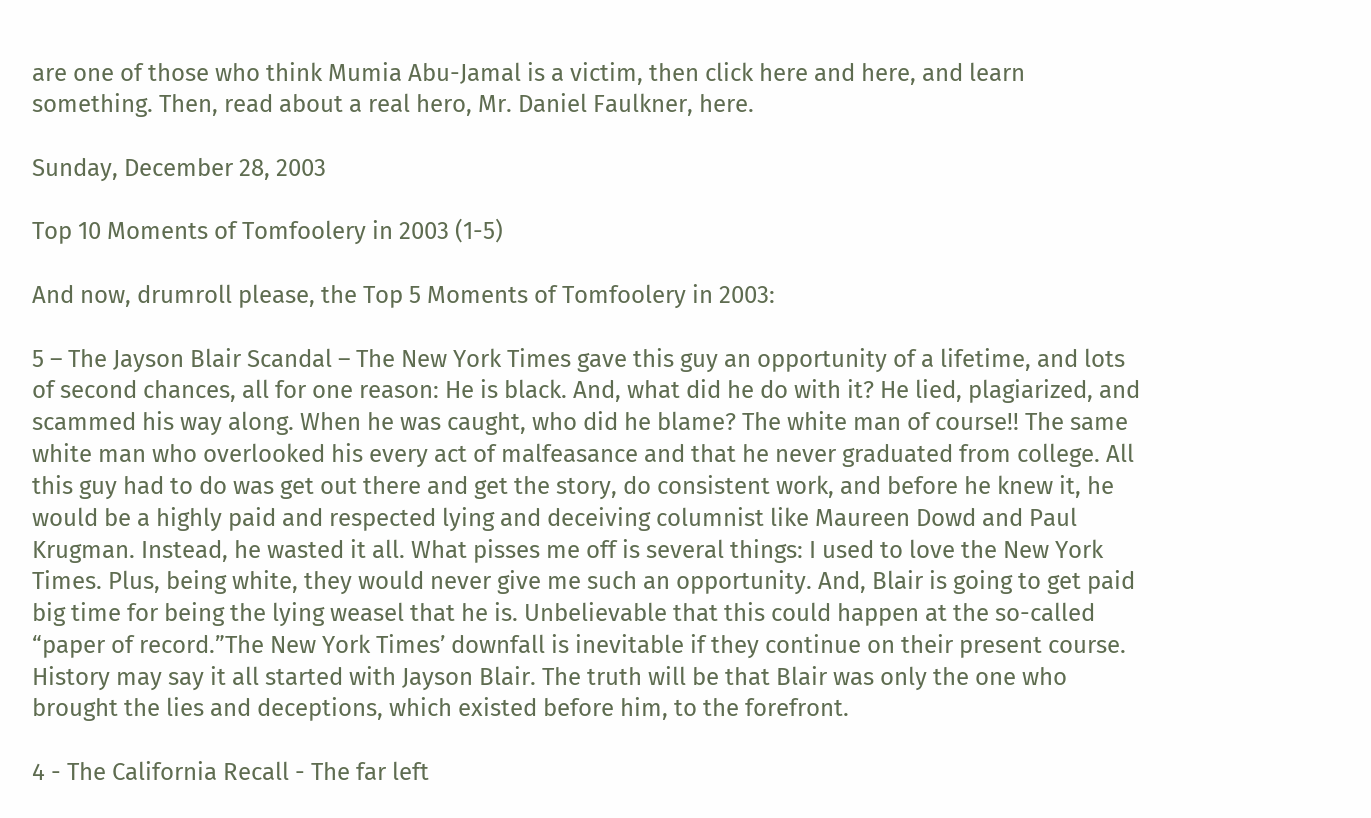are one of those who think Mumia Abu-Jamal is a victim, then click here and here, and learn something. Then, read about a real hero, Mr. Daniel Faulkner, here.

Sunday, December 28, 2003

Top 10 Moments of Tomfoolery in 2003 (1-5)

And now, drumroll please, the Top 5 Moments of Tomfoolery in 2003:

5 – The Jayson Blair Scandal – The New York Times gave this guy an opportunity of a lifetime, and lots of second chances, all for one reason: He is black. And, what did he do with it? He lied, plagiarized, and scammed his way along. When he was caught, who did he blame? The white man of course!! The same white man who overlooked his every act of malfeasance and that he never graduated from college. All this guy had to do was get out there and get the story, do consistent work, and before he knew it, he would be a highly paid and respected lying and deceiving columnist like Maureen Dowd and Paul Krugman. Instead, he wasted it all. What pisses me off is several things: I used to love the New York Times. Plus, being white, they would never give me such an opportunity. And, Blair is going to get paid big time for being the lying weasel that he is. Unbelievable that this could happen at the so-called “paper of record.”The New York Times’ downfall is inevitable if they continue on their present course. History may say it all started with Jayson Blair. The truth will be that Blair was only the one who brought the lies and deceptions, which existed before him, to the forefront.

4 - The California Recall - The far left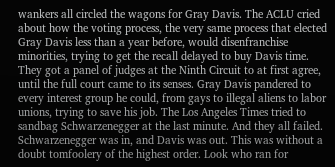wankers all circled the wagons for Gray Davis. The ACLU cried about how the voting process, the very same process that elected Gray Davis less than a year before, would disenfranchise minorities, trying to get the recall delayed to buy Davis time. They got a panel of judges at the Ninth Circuit to at first agree, until the full court came to its senses. Gray Davis pandered to every interest group he could, from gays to illegal aliens to labor unions, trying to save his job. The Los Angeles Times tried to sandbag Schwarzenegger at the last minute. And they all failed. Schwarzenegger was in, and Davis was out. This was without a doubt tomfoolery of the highest order. Look who ran for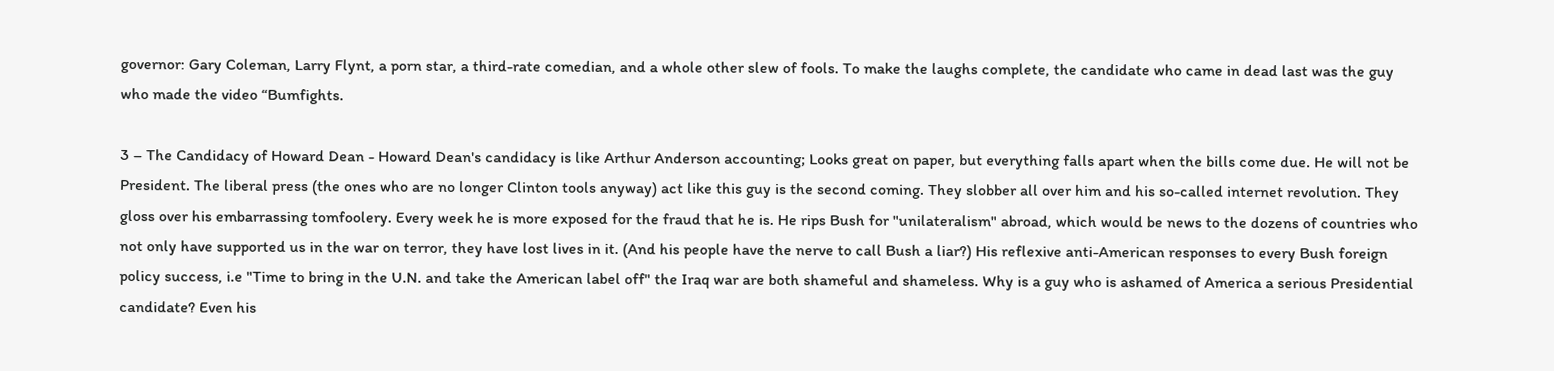governor: Gary Coleman, Larry Flynt, a porn star, a third-rate comedian, and a whole other slew of fools. To make the laughs complete, the candidate who came in dead last was the guy who made the video “Bumfights.

3 – The Candidacy of Howard Dean - Howard Dean's candidacy is like Arthur Anderson accounting; Looks great on paper, but everything falls apart when the bills come due. He will not be President. The liberal press (the ones who are no longer Clinton tools anyway) act like this guy is the second coming. They slobber all over him and his so-called internet revolution. They gloss over his embarrassing tomfoolery. Every week he is more exposed for the fraud that he is. He rips Bush for "unilateralism" abroad, which would be news to the dozens of countries who not only have supported us in the war on terror, they have lost lives in it. (And his people have the nerve to call Bush a liar?) His reflexive anti-American responses to every Bush foreign policy success, i.e "Time to bring in the U.N. and take the American label off" the Iraq war are both shameful and shameless. Why is a guy who is ashamed of America a serious Presidential candidate? Even his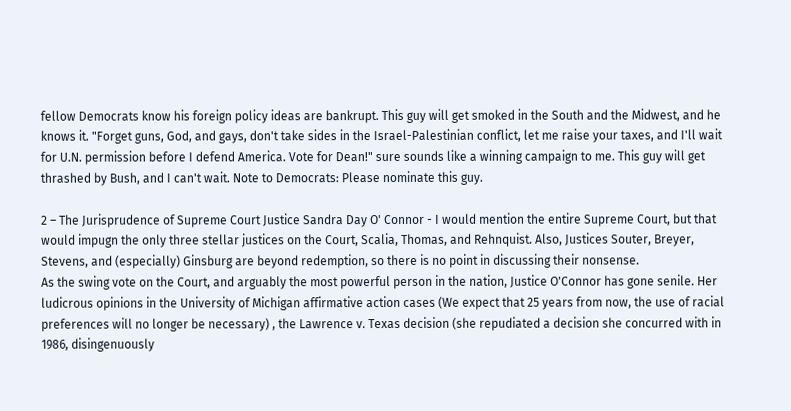fellow Democrats know his foreign policy ideas are bankrupt. This guy will get smoked in the South and the Midwest, and he knows it. "Forget guns, God, and gays, don't take sides in the Israel-Palestinian conflict, let me raise your taxes, and I'll wait for U.N. permission before I defend America. Vote for Dean!" sure sounds like a winning campaign to me. This guy will get thrashed by Bush, and I can't wait. Note to Democrats: Please nominate this guy.

2 – The Jurisprudence of Supreme Court Justice Sandra Day O' Connor - I would mention the entire Supreme Court, but that would impugn the only three stellar justices on the Court, Scalia, Thomas, and Rehnquist. Also, Justices Souter, Breyer, Stevens, and (especially) Ginsburg are beyond redemption, so there is no point in discussing their nonsense.
As the swing vote on the Court, and arguably the most powerful person in the nation, Justice O'Connor has gone senile. Her ludicrous opinions in the University of Michigan affirmative action cases (We expect that 25 years from now, the use of racial preferences will no longer be necessary) , the Lawrence v. Texas decision (she repudiated a decision she concurred with in 1986, disingenuously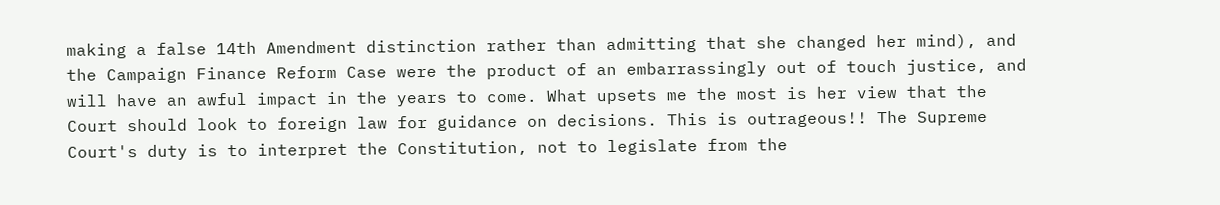making a false 14th Amendment distinction rather than admitting that she changed her mind), and the Campaign Finance Reform Case were the product of an embarrassingly out of touch justice, and will have an awful impact in the years to come. What upsets me the most is her view that the Court should look to foreign law for guidance on decisions. This is outrageous!! The Supreme Court's duty is to interpret the Constitution, not to legislate from the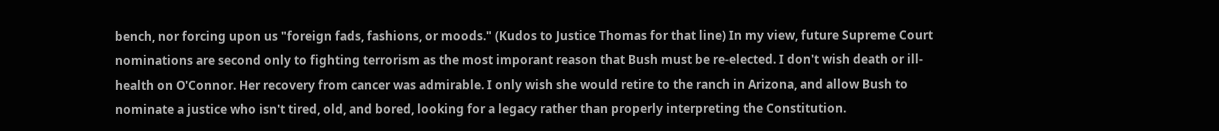bench, nor forcing upon us "foreign fads, fashions, or moods." (Kudos to Justice Thomas for that line) In my view, future Supreme Court nominations are second only to fighting terrorism as the most imporant reason that Bush must be re-elected. I don't wish death or ill-health on O'Connor. Her recovery from cancer was admirable. I only wish she would retire to the ranch in Arizona, and allow Bush to nominate a justice who isn't tired, old, and bored, looking for a legacy rather than properly interpreting the Constitution.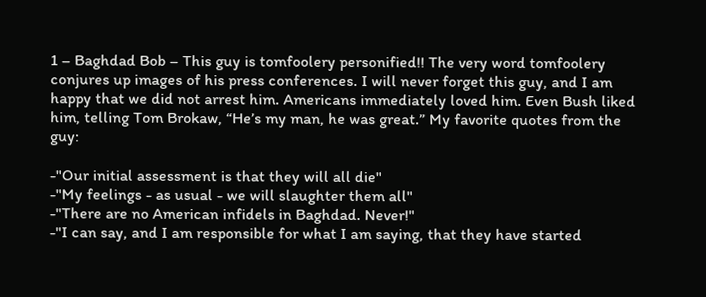1 – Baghdad Bob – This guy is tomfoolery personified!! The very word tomfoolery conjures up images of his press conferences. I will never forget this guy, and I am happy that we did not arrest him. Americans immediately loved him. Even Bush liked him, telling Tom Brokaw, “He’s my man, he was great.” My favorite quotes from the guy:

-"Our initial assessment is that they will all die"
-"My feelings - as usual - we will slaughter them all"
-"There are no American infidels in Baghdad. Never!"
-"I can say, and I am responsible for what I am saying, that they have started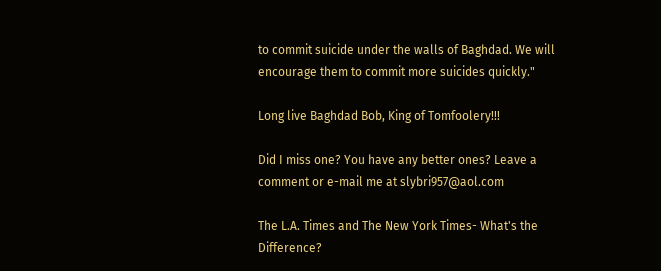to commit suicide under the walls of Baghdad. We will encourage them to commit more suicides quickly."

Long live Baghdad Bob, King of Tomfoolery!!!

Did I miss one? You have any better ones? Leave a comment or e-mail me at slybri957@aol.com

The L.A. Times and The New York Times- What's the Difference?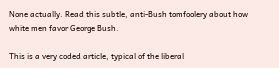None actually. Read this subtle, anti-Bush tomfoolery about how white men favor George Bush.

This is a very coded article, typical of the liberal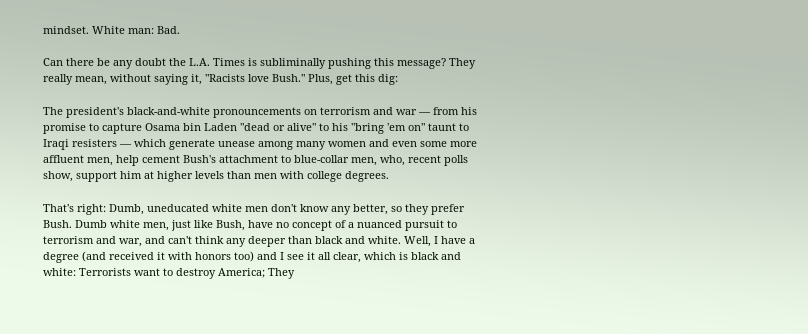mindset. White man: Bad.

Can there be any doubt the L.A. Times is subliminally pushing this message? They really mean, without saying it, "Racists love Bush." Plus, get this dig:

The president's black-and-white pronouncements on terrorism and war — from his promise to capture Osama bin Laden "dead or alive" to his "bring 'em on" taunt to Iraqi resisters — which generate unease among many women and even some more affluent men, help cement Bush's attachment to blue-collar men, who, recent polls show, support him at higher levels than men with college degrees.

That's right: Dumb, uneducated white men don't know any better, so they prefer Bush. Dumb white men, just like Bush, have no concept of a nuanced pursuit to terrorism and war, and can't think any deeper than black and white. Well, I have a degree (and received it with honors too) and I see it all clear, which is black and white: Terrorists want to destroy America; They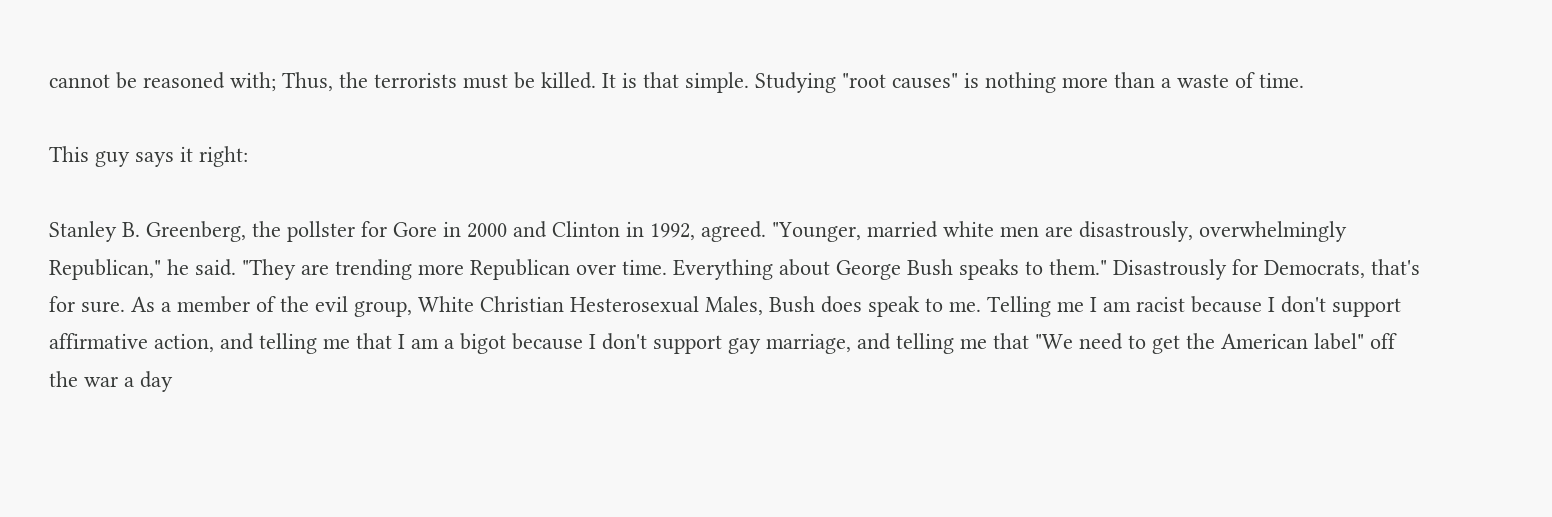cannot be reasoned with; Thus, the terrorists must be killed. It is that simple. Studying "root causes" is nothing more than a waste of time.

This guy says it right:

Stanley B. Greenberg, the pollster for Gore in 2000 and Clinton in 1992, agreed. "Younger, married white men are disastrously, overwhelmingly Republican," he said. "They are trending more Republican over time. Everything about George Bush speaks to them." Disastrously for Democrats, that's for sure. As a member of the evil group, White Christian Hesterosexual Males, Bush does speak to me. Telling me I am racist because I don't support affirmative action, and telling me that I am a bigot because I don't support gay marriage, and telling me that "We need to get the American label" off the war a day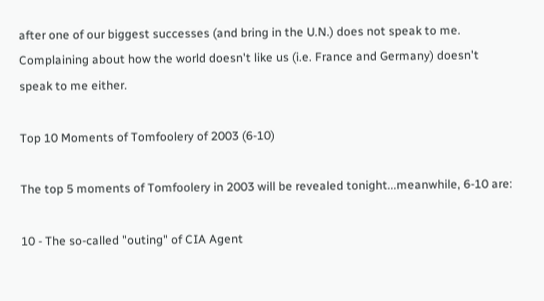after one of our biggest successes (and bring in the U.N.) does not speak to me. Complaining about how the world doesn't like us (i.e. France and Germany) doesn't speak to me either.

Top 10 Moments of Tomfoolery of 2003 (6-10)

The top 5 moments of Tomfoolery in 2003 will be revealed tonight...meanwhile, 6-10 are:

10 - The so-called "outing" of CIA Agent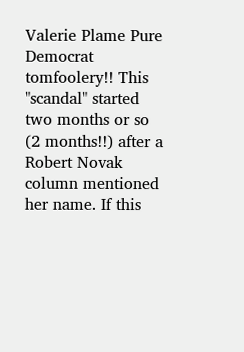Valerie Plame Pure Democrat tomfoolery!! This "scandal" started two months or so (2 months!!) after a Robert Novak column mentioned her name. If this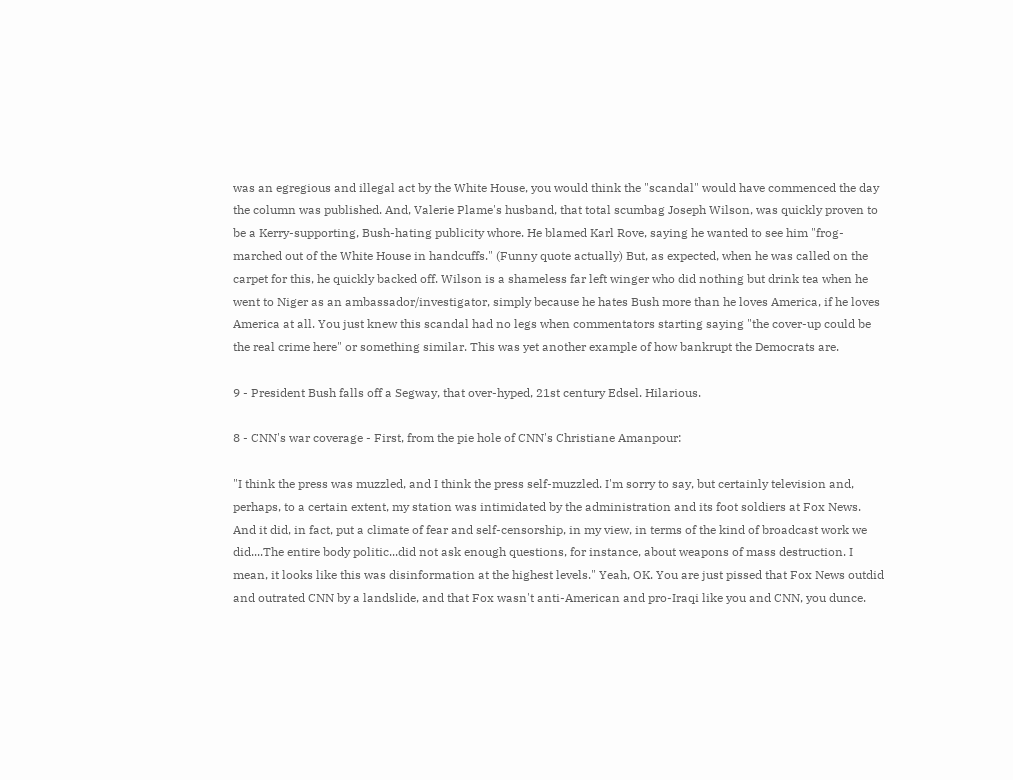was an egregious and illegal act by the White House, you would think the "scandal" would have commenced the day the column was published. And, Valerie Plame's husband, that total scumbag Joseph Wilson, was quickly proven to be a Kerry-supporting, Bush-hating publicity whore. He blamed Karl Rove, saying he wanted to see him "frog-marched out of the White House in handcuffs." (Funny quote actually) But, as expected, when he was called on the carpet for this, he quickly backed off. Wilson is a shameless far left winger who did nothing but drink tea when he went to Niger as an ambassador/investigator, simply because he hates Bush more than he loves America, if he loves America at all. You just knew this scandal had no legs when commentators starting saying "the cover-up could be the real crime here" or something similar. This was yet another example of how bankrupt the Democrats are.

9 - President Bush falls off a Segway, that over-hyped, 21st century Edsel. Hilarious.

8 - CNN's war coverage - First, from the pie hole of CNN's Christiane Amanpour:

"I think the press was muzzled, and I think the press self-muzzled. I'm sorry to say, but certainly television and, perhaps, to a certain extent, my station was intimidated by the administration and its foot soldiers at Fox News. And it did, in fact, put a climate of fear and self-censorship, in my view, in terms of the kind of broadcast work we did....The entire body politic...did not ask enough questions, for instance, about weapons of mass destruction. I mean, it looks like this was disinformation at the highest levels." Yeah, OK. You are just pissed that Fox News outdid and outrated CNN by a landslide, and that Fox wasn't anti-American and pro-Iraqi like you and CNN, you dunce.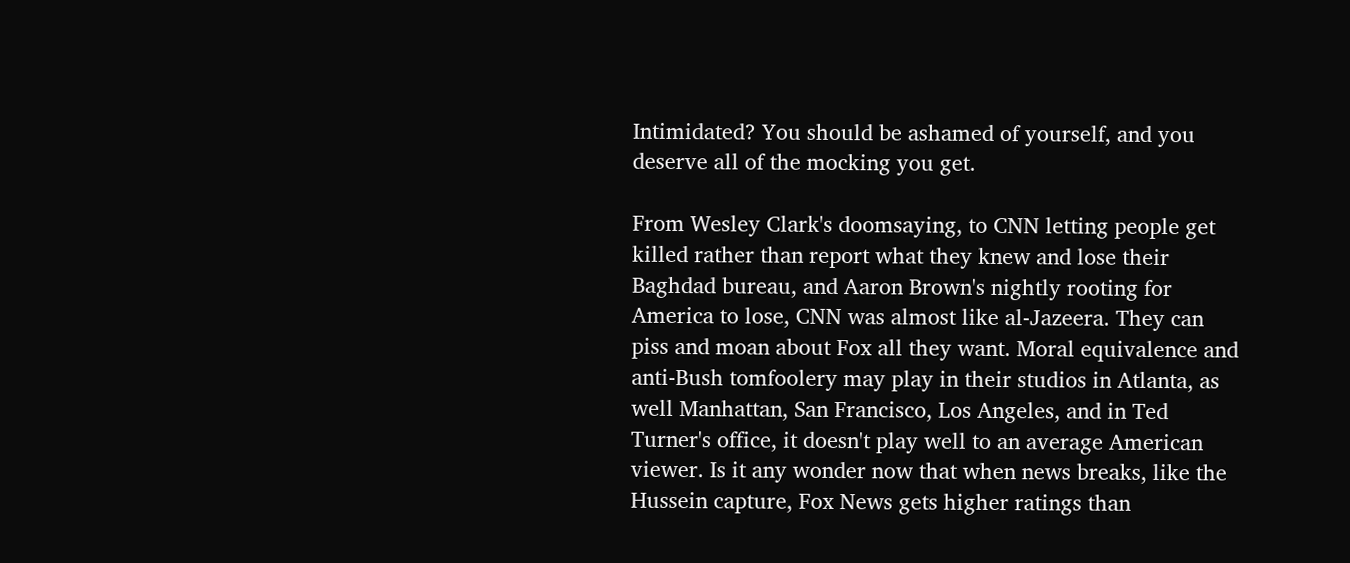Intimidated? You should be ashamed of yourself, and you deserve all of the mocking you get.

From Wesley Clark's doomsaying, to CNN letting people get killed rather than report what they knew and lose their Baghdad bureau, and Aaron Brown's nightly rooting for America to lose, CNN was almost like al-Jazeera. They can piss and moan about Fox all they want. Moral equivalence and anti-Bush tomfoolery may play in their studios in Atlanta, as well Manhattan, San Francisco, Los Angeles, and in Ted Turner's office, it doesn't play well to an average American viewer. Is it any wonder now that when news breaks, like the Hussein capture, Fox News gets higher ratings than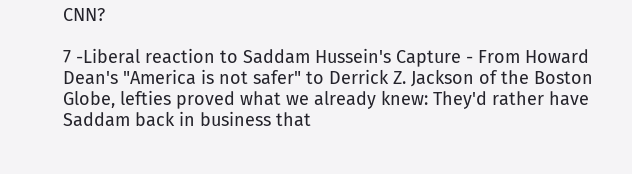CNN?

7 -Liberal reaction to Saddam Hussein's Capture - From Howard Dean's "America is not safer" to Derrick Z. Jackson of the Boston Globe, lefties proved what we already knew: They'd rather have Saddam back in business that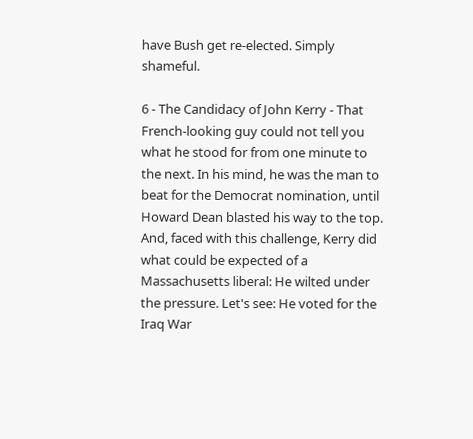have Bush get re-elected. Simply shameful.

6 - The Candidacy of John Kerry - That French-looking guy could not tell you what he stood for from one minute to the next. In his mind, he was the man to beat for the Democrat nomination, until Howard Dean blasted his way to the top. And, faced with this challenge, Kerry did what could be expected of a Massachusetts liberal: He wilted under the pressure. Let's see: He voted for the Iraq War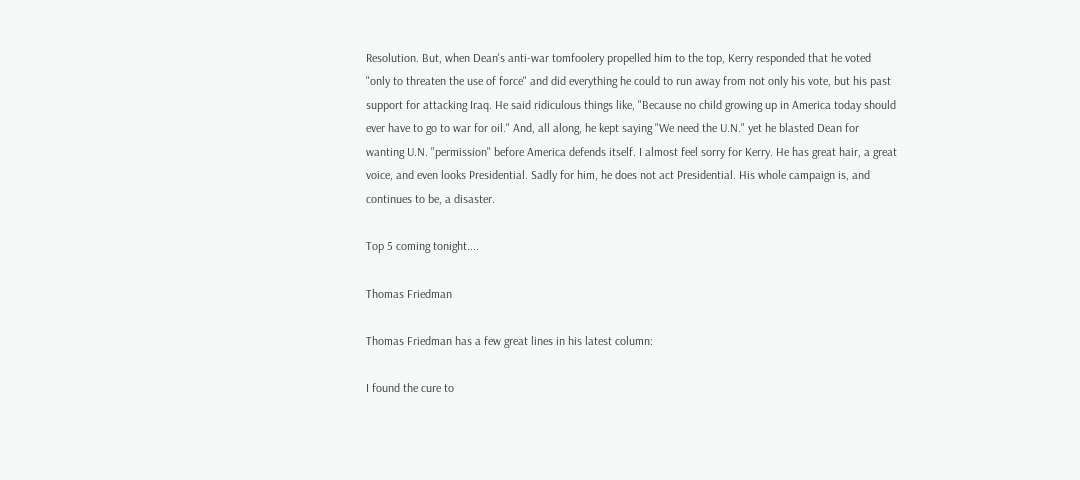Resolution. But, when Dean's anti-war tomfoolery propelled him to the top, Kerry responded that he voted "only to threaten the use of force" and did everything he could to run away from not only his vote, but his past support for attacking Iraq. He said ridiculous things like, "Because no child growing up in America today should ever have to go to war for oil." And, all along, he kept saying "We need the U.N." yet he blasted Dean for wanting U.N. "permission" before America defends itself. I almost feel sorry for Kerry. He has great hair, a great voice, and even looks Presidential. Sadly for him, he does not act Presidential. His whole campaign is, and continues to be, a disaster.

Top 5 coming tonight....

Thomas Friedman

Thomas Friedman has a few great lines in his latest column:

I found the cure to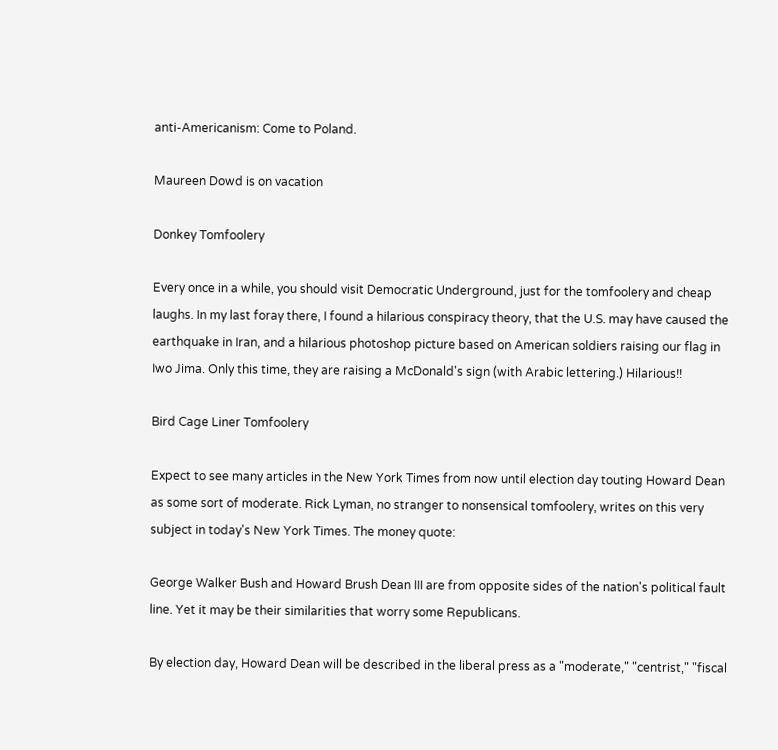anti-Americanism: Come to Poland.

Maureen Dowd is on vacation

Donkey Tomfoolery

Every once in a while, you should visit Democratic Underground, just for the tomfoolery and cheap laughs. In my last foray there, I found a hilarious conspiracy theory, that the U.S. may have caused the earthquake in Iran, and a hilarious photoshop picture based on American soldiers raising our flag in Iwo Jima. Only this time, they are raising a McDonald's sign (with Arabic lettering.) Hilarious!!

Bird Cage Liner Tomfoolery

Expect to see many articles in the New York Times from now until election day touting Howard Dean as some sort of moderate. Rick Lyman, no stranger to nonsensical tomfoolery, writes on this very subject in today's New York Times. The money quote:

George Walker Bush and Howard Brush Dean III are from opposite sides of the nation's political fault line. Yet it may be their similarities that worry some Republicans.

By election day, Howard Dean will be described in the liberal press as a "moderate," "centrist," "fiscal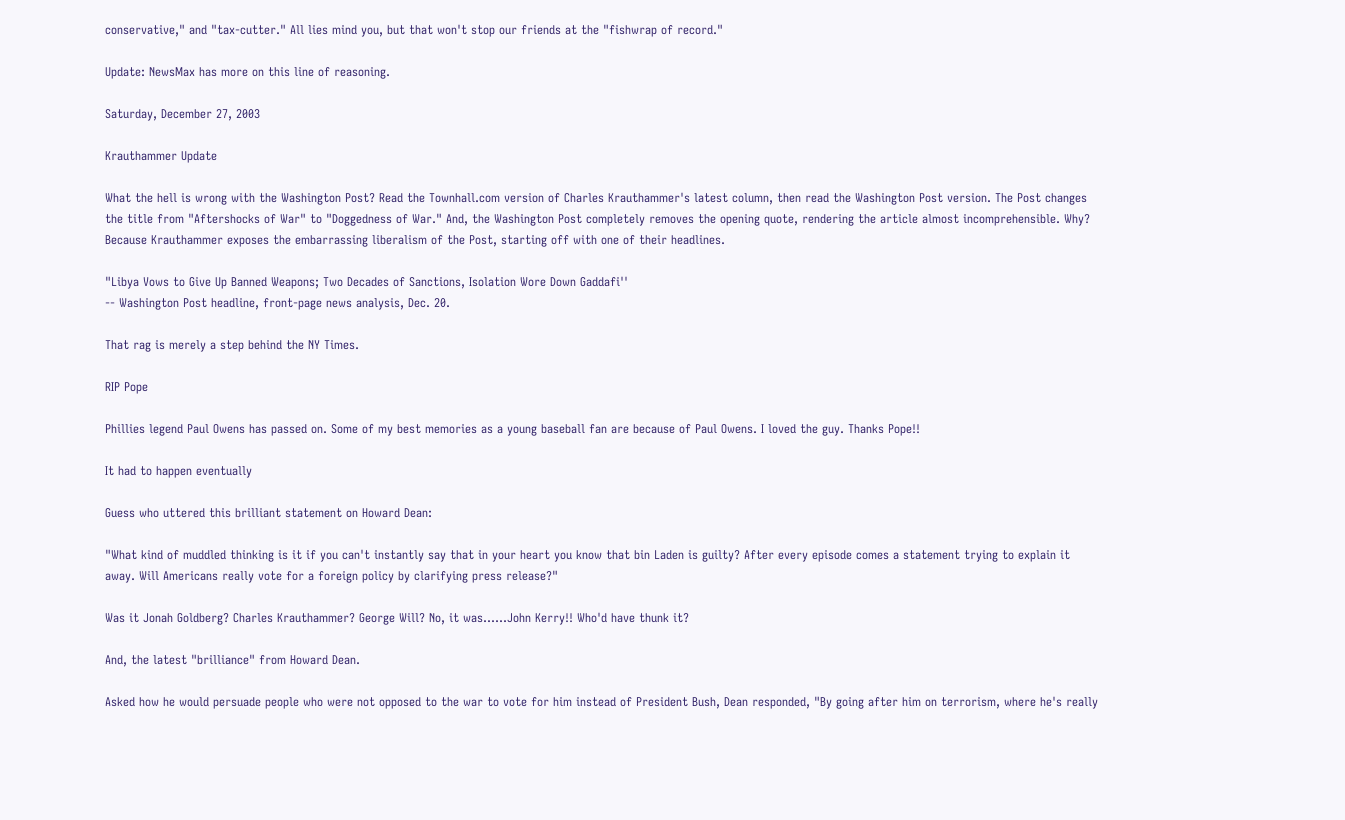conservative," and "tax-cutter." All lies mind you, but that won't stop our friends at the "fishwrap of record."

Update: NewsMax has more on this line of reasoning.

Saturday, December 27, 2003

Krauthammer Update

What the hell is wrong with the Washington Post? Read the Townhall.com version of Charles Krauthammer's latest column, then read the Washington Post version. The Post changes the title from "Aftershocks of War" to "Doggedness of War." And, the Washington Post completely removes the opening quote, rendering the article almost incomprehensible. Why? Because Krauthammer exposes the embarrassing liberalism of the Post, starting off with one of their headlines.

"Libya Vows to Give Up Banned Weapons; Two Decades of Sanctions, Isolation Wore Down Gaddafi''
-- Washington Post headline, front-page news analysis, Dec. 20.

That rag is merely a step behind the NY Times.

RIP Pope

Phillies legend Paul Owens has passed on. Some of my best memories as a young baseball fan are because of Paul Owens. I loved the guy. Thanks Pope!!

It had to happen eventually

Guess who uttered this brilliant statement on Howard Dean:

"What kind of muddled thinking is it if you can't instantly say that in your heart you know that bin Laden is guilty? After every episode comes a statement trying to explain it away. Will Americans really vote for a foreign policy by clarifying press release?"

Was it Jonah Goldberg? Charles Krauthammer? George Will? No, it was......John Kerry!! Who'd have thunk it?

And, the latest "brilliance" from Howard Dean.

Asked how he would persuade people who were not opposed to the war to vote for him instead of President Bush, Dean responded, "By going after him on terrorism, where he's really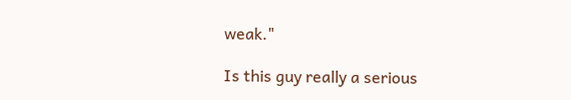weak."

Is this guy really a serious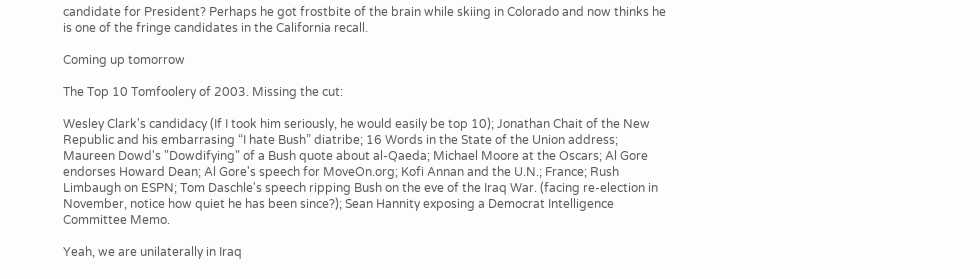candidate for President? Perhaps he got frostbite of the brain while skiing in Colorado and now thinks he is one of the fringe candidates in the California recall.

Coming up tomorrow

The Top 10 Tomfoolery of 2003. Missing the cut:

Wesley Clark's candidacy (If I took him seriously, he would easily be top 10); Jonathan Chait of the New Republic and his embarrasing “I hate Bush” diatribe; 16 Words in the State of the Union address; Maureen Dowd's "Dowdifying" of a Bush quote about al-Qaeda; Michael Moore at the Oscars; Al Gore endorses Howard Dean; Al Gore's speech for MoveOn.org; Kofi Annan and the U.N.; France; Rush Limbaugh on ESPN; Tom Daschle's speech ripping Bush on the eve of the Iraq War. (facing re-election in November, notice how quiet he has been since?); Sean Hannity exposing a Democrat Intelligence Committee Memo.

Yeah, we are unilaterally in Iraq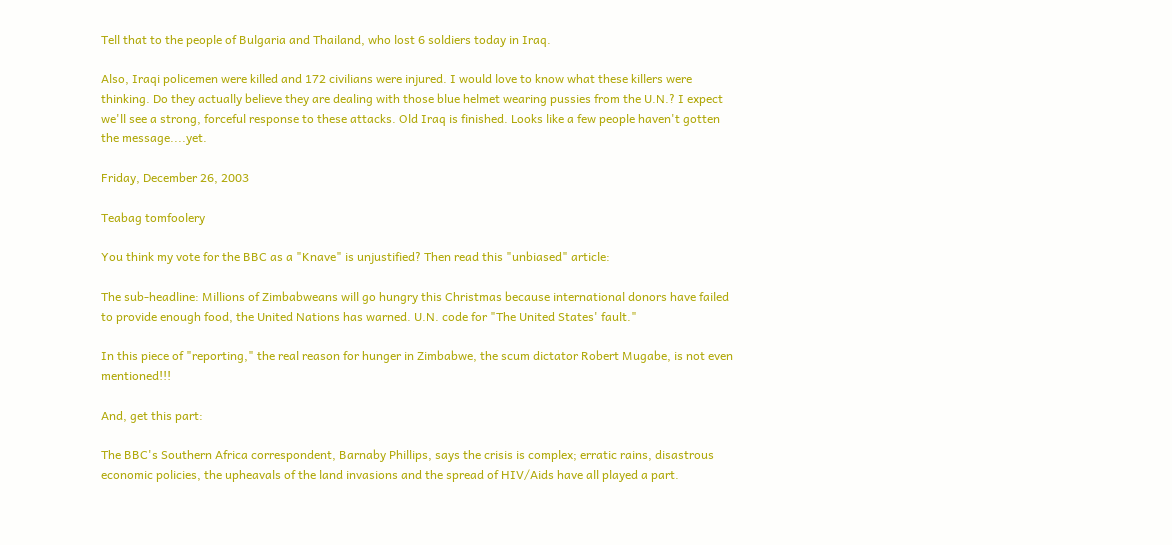Tell that to the people of Bulgaria and Thailand, who lost 6 soldiers today in Iraq.

Also, Iraqi policemen were killed and 172 civilians were injured. I would love to know what these killers were thinking. Do they actually believe they are dealing with those blue helmet wearing pussies from the U.N.? I expect we'll see a strong, forceful response to these attacks. Old Iraq is finished. Looks like a few people haven't gotten the message....yet.

Friday, December 26, 2003

Teabag tomfoolery

You think my vote for the BBC as a "Knave" is unjustified? Then read this "unbiased" article:

The sub-headline: Millions of Zimbabweans will go hungry this Christmas because international donors have failed to provide enough food, the United Nations has warned. U.N. code for "The United States' fault."

In this piece of "reporting," the real reason for hunger in Zimbabwe, the scum dictator Robert Mugabe, is not even mentioned!!!

And, get this part:

The BBC's Southern Africa correspondent, Barnaby Phillips, says the crisis is complex; erratic rains, disastrous economic policies, the upheavals of the land invasions and the spread of HIV/Aids have all played a part.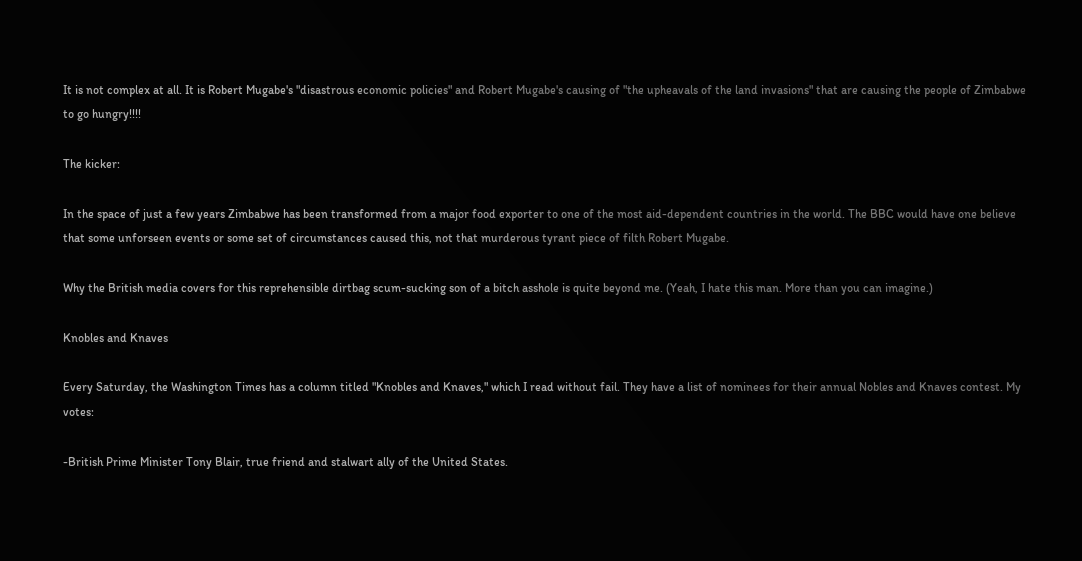It is not complex at all. It is Robert Mugabe's "disastrous economic policies" and Robert Mugabe's causing of "the upheavals of the land invasions" that are causing the people of Zimbabwe to go hungry!!!!

The kicker:

In the space of just a few years Zimbabwe has been transformed from a major food exporter to one of the most aid-dependent countries in the world. The BBC would have one believe that some unforseen events or some set of circumstances caused this, not that murderous tyrant piece of filth Robert Mugabe.

Why the British media covers for this reprehensible dirtbag scum-sucking son of a bitch asshole is quite beyond me. (Yeah, I hate this man. More than you can imagine.)

Knobles and Knaves

Every Saturday, the Washington Times has a column titled "Knobles and Knaves," which I read without fail. They have a list of nominees for their annual Nobles and Knaves contest. My votes:

-British Prime Minister Tony Blair, true friend and stalwart ally of the United States.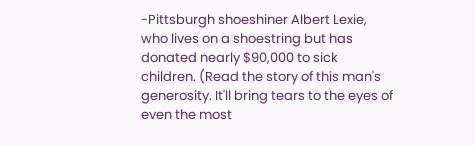-Pittsburgh shoeshiner Albert Lexie, who lives on a shoestring but has donated nearly $90,000 to sick children. (Read the story of this man's generosity. It'll bring tears to the eyes of even the most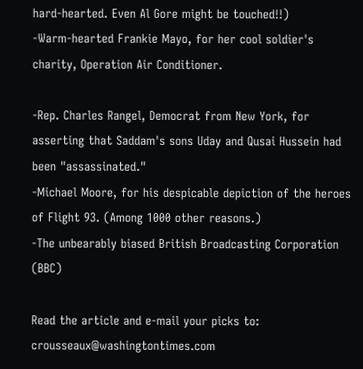hard-hearted. Even Al Gore might be touched!!)
-Warm-hearted Frankie Mayo, for her cool soldier's charity, Operation Air Conditioner.

-Rep. Charles Rangel, Democrat from New York, for asserting that Saddam's sons Uday and Qusai Hussein had been "assassinated."
-Michael Moore, for his despicable depiction of the heroes of Flight 93. (Among 1000 other reasons.)
-The unbearably biased British Broadcasting Corporation (BBC)

Read the article and e-mail your picks to: crousseaux@washingtontimes.com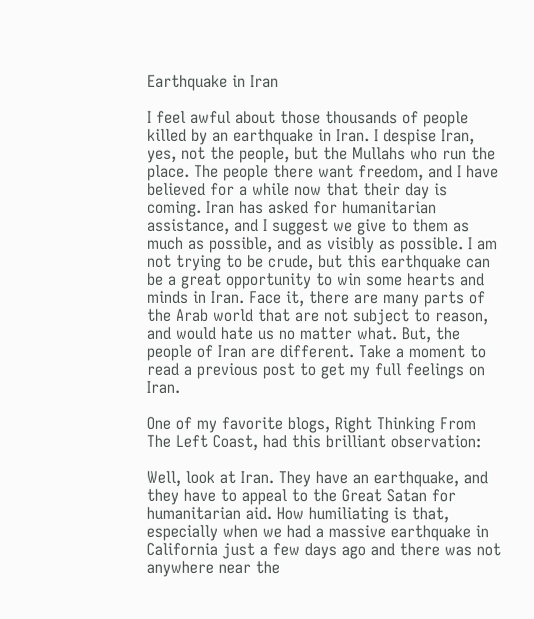Earthquake in Iran

I feel awful about those thousands of people killed by an earthquake in Iran. I despise Iran, yes, not the people, but the Mullahs who run the place. The people there want freedom, and I have believed for a while now that their day is coming. Iran has asked for humanitarian assistance, and I suggest we give to them as much as possible, and as visibly as possible. I am not trying to be crude, but this earthquake can be a great opportunity to win some hearts and minds in Iran. Face it, there are many parts of the Arab world that are not subject to reason, and would hate us no matter what. But, the people of Iran are different. Take a moment to read a previous post to get my full feelings on Iran.

One of my favorite blogs, Right Thinking From The Left Coast, had this brilliant observation:

Well, look at Iran. They have an earthquake, and they have to appeal to the Great Satan for humanitarian aid. How humiliating is that, especially when we had a massive earthquake in California just a few days ago and there was not anywhere near the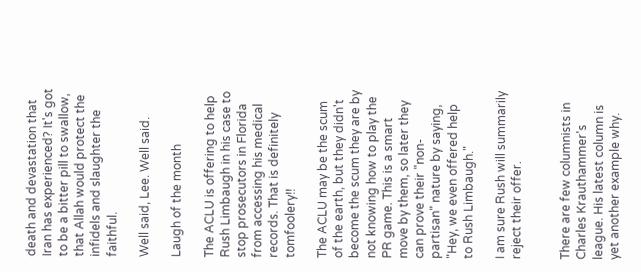death and devastation that Iran has experienced? It's got to be a bitter pill to swallow, that Allah would protect the infidels and slaughter the faithful.

Well said, Lee. Well said.

Laugh of the month

The ACLU is offering to help Rush Limbaugh in his case to stop prosecutors in Florida from accessing his medical records. That is definitely tomfoolery!!

The ACLU may be the scum of the earth, but they didn't become the scum they are by not knowing how to play the PR game. This is a smart move by them, so later they can prove their "non-partisan" nature by saying, "Hey, we even offered help to Rush Limbaugh."

I am sure Rush will summarily reject their offer.


There are few columnists in Charles Krauthammer's league. His latest column is yet another example why.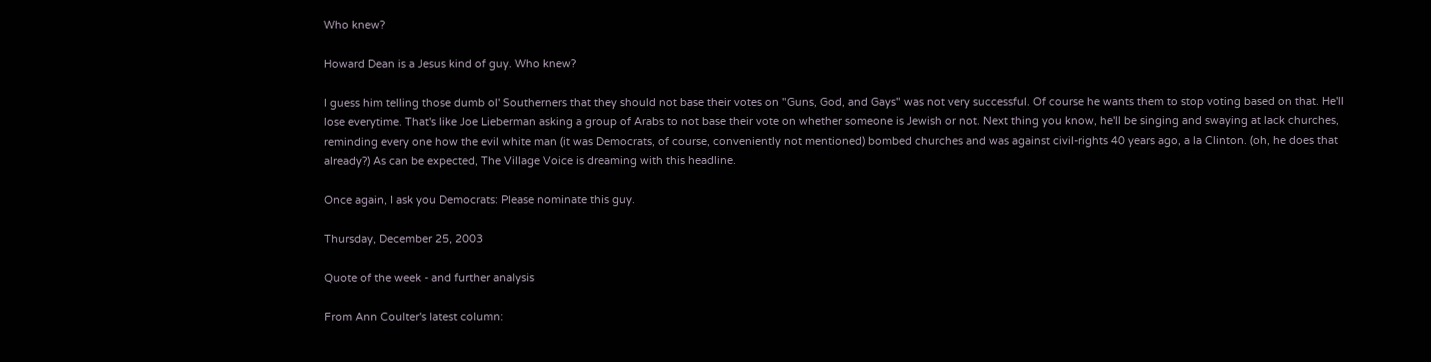Who knew?

Howard Dean is a Jesus kind of guy. Who knew?

I guess him telling those dumb ol' Southerners that they should not base their votes on "Guns, God, and Gays" was not very successful. Of course he wants them to stop voting based on that. He'll lose everytime. That's like Joe Lieberman asking a group of Arabs to not base their vote on whether someone is Jewish or not. Next thing you know, he'll be singing and swaying at lack churches, reminding every one how the evil white man (it was Democrats, of course, conveniently not mentioned) bombed churches and was against civil-rights 40 years ago, a la Clinton. (oh, he does that already?) As can be expected, The Village Voice is dreaming with this headline.

Once again, I ask you Democrats: Please nominate this guy.

Thursday, December 25, 2003

Quote of the week - and further analysis

From Ann Coulter's latest column: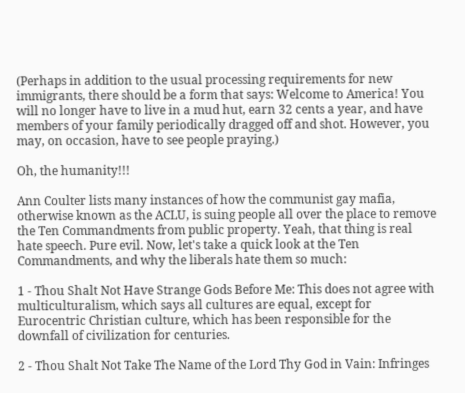(Perhaps in addition to the usual processing requirements for new immigrants, there should be a form that says: Welcome to America! You will no longer have to live in a mud hut, earn 32 cents a year, and have members of your family periodically dragged off and shot. However, you may, on occasion, have to see people praying.)

Oh, the humanity!!!

Ann Coulter lists many instances of how the communist gay mafia, otherwise known as the ACLU, is suing people all over the place to remove the Ten Commandments from public property. Yeah, that thing is real hate speech. Pure evil. Now, let's take a quick look at the Ten Commandments, and why the liberals hate them so much:

1 - Thou Shalt Not Have Strange Gods Before Me: This does not agree with multiculturalism, which says all cultures are equal, except for Eurocentric Christian culture, which has been responsible for the downfall of civilization for centuries.

2 - Thou Shalt Not Take The Name of the Lord Thy God in Vain: Infringes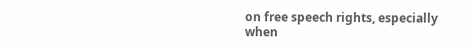on free speech rights, especially when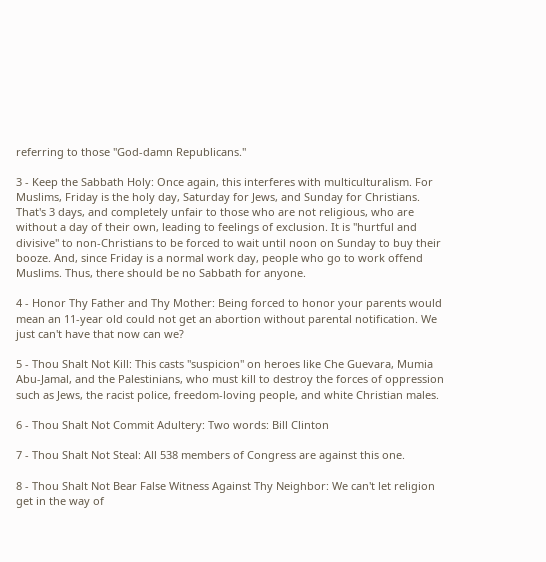referring to those "God-damn Republicans."

3 - Keep the Sabbath Holy: Once again, this interferes with multiculturalism. For Muslims, Friday is the holy day, Saturday for Jews, and Sunday for Christians. That's 3 days, and completely unfair to those who are not religious, who are without a day of their own, leading to feelings of exclusion. It is "hurtful and divisive" to non-Christians to be forced to wait until noon on Sunday to buy their booze. And, since Friday is a normal work day, people who go to work offend Muslims. Thus, there should be no Sabbath for anyone.

4 - Honor Thy Father and Thy Mother: Being forced to honor your parents would mean an 11-year old could not get an abortion without parental notification. We just can't have that now can we?

5 - Thou Shalt Not Kill: This casts "suspicion" on heroes like Che Guevara, Mumia Abu-Jamal, and the Palestinians, who must kill to destroy the forces of oppression such as Jews, the racist police, freedom-loving people, and white Christian males.

6 - Thou Shalt Not Commit Adultery: Two words: Bill Clinton

7 - Thou Shalt Not Steal: All 538 members of Congress are against this one.

8 - Thou Shalt Not Bear False Witness Against Thy Neighbor: We can't let religion get in the way of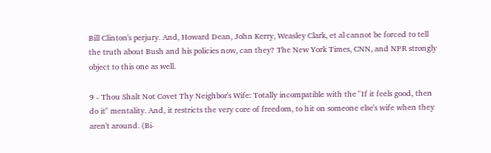Bill Clinton's perjury. And, Howard Dean, John Kerry, Weasley Clark, et al cannot be forced to tell the truth about Bush and his policies now, can they? The New York Times, CNN, and NPR strongly object to this one as well.

9 - Thou Shalt Not Covet Thy Neighbor's Wife: Totally incompatible with the "If it feels good, then do it" mentality. And, it restricts the very core of freedom, to hit on someone else's wife when they aren't around. (Bi-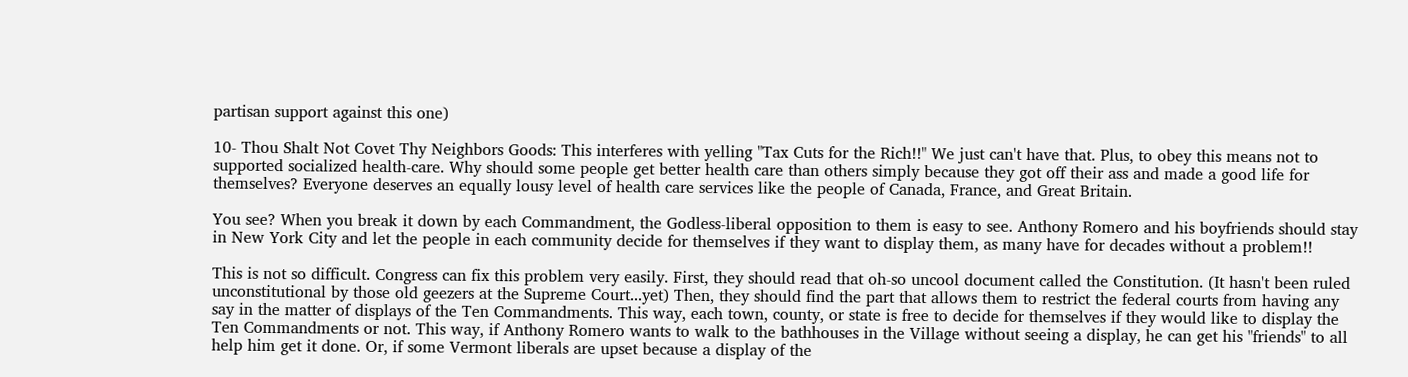partisan support against this one)

10- Thou Shalt Not Covet Thy Neighbors Goods: This interferes with yelling "Tax Cuts for the Rich!!" We just can't have that. Plus, to obey this means not to supported socialized health-care. Why should some people get better health care than others simply because they got off their ass and made a good life for themselves? Everyone deserves an equally lousy level of health care services like the people of Canada, France, and Great Britain.

You see? When you break it down by each Commandment, the Godless-liberal opposition to them is easy to see. Anthony Romero and his boyfriends should stay in New York City and let the people in each community decide for themselves if they want to display them, as many have for decades without a problem!!

This is not so difficult. Congress can fix this problem very easily. First, they should read that oh-so uncool document called the Constitution. (It hasn't been ruled unconstitutional by those old geezers at the Supreme Court...yet) Then, they should find the part that allows them to restrict the federal courts from having any say in the matter of displays of the Ten Commandments. This way, each town, county, or state is free to decide for themselves if they would like to display the Ten Commandments or not. This way, if Anthony Romero wants to walk to the bathhouses in the Village without seeing a display, he can get his "friends" to all help him get it done. Or, if some Vermont liberals are upset because a display of the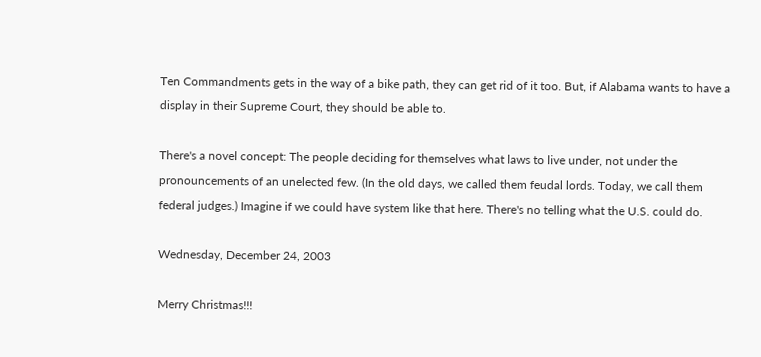Ten Commandments gets in the way of a bike path, they can get rid of it too. But, if Alabama wants to have a display in their Supreme Court, they should be able to.

There's a novel concept: The people deciding for themselves what laws to live under, not under the pronouncements of an unelected few. (In the old days, we called them feudal lords. Today, we call them federal judges.) Imagine if we could have system like that here. There's no telling what the U.S. could do.

Wednesday, December 24, 2003

Merry Christmas!!!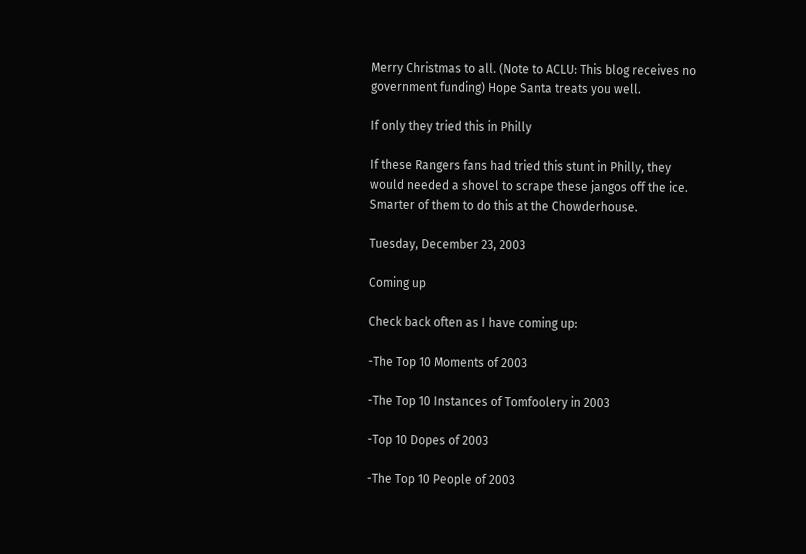Merry Christmas to all. (Note to ACLU: This blog receives no government funding) Hope Santa treats you well.

If only they tried this in Philly

If these Rangers fans had tried this stunt in Philly, they would needed a shovel to scrape these jangos off the ice. Smarter of them to do this at the Chowderhouse.

Tuesday, December 23, 2003

Coming up

Check back often as I have coming up:

-The Top 10 Moments of 2003

-The Top 10 Instances of Tomfoolery in 2003

-Top 10 Dopes of 2003

-The Top 10 People of 2003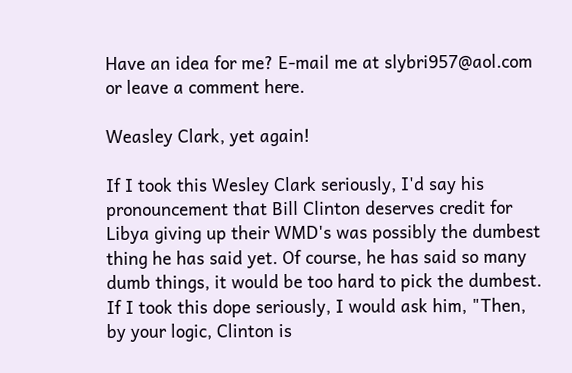Have an idea for me? E-mail me at slybri957@aol.com or leave a comment here.

Weasley Clark, yet again!

If I took this Wesley Clark seriously, I'd say his pronouncement that Bill Clinton deserves credit for Libya giving up their WMD's was possibly the dumbest thing he has said yet. Of course, he has said so many dumb things, it would be too hard to pick the dumbest. If I took this dope seriously, I would ask him, "Then, by your logic, Clinton is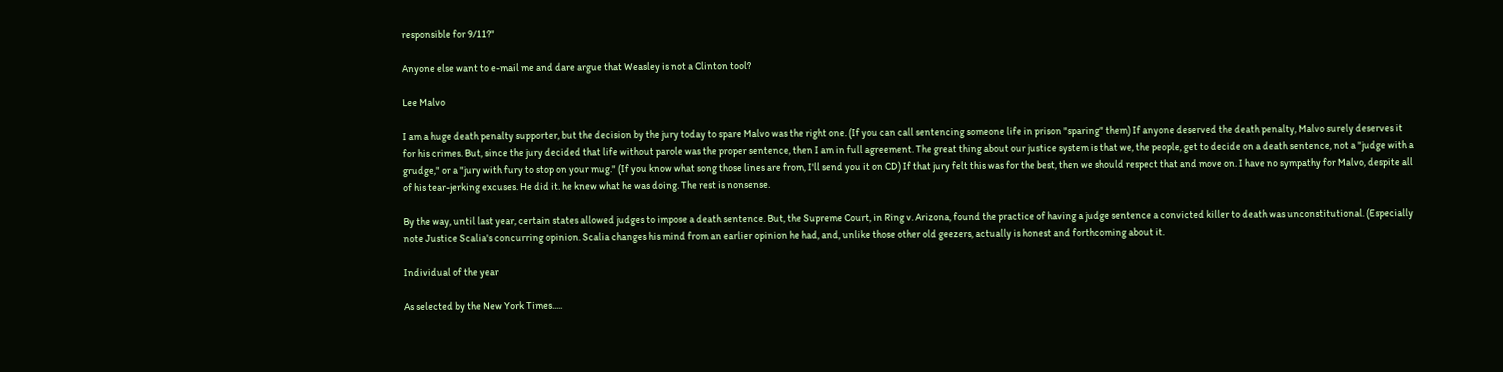responsible for 9/11?"

Anyone else want to e-mail me and dare argue that Weasley is not a Clinton tool?

Lee Malvo

I am a huge death penalty supporter, but the decision by the jury today to spare Malvo was the right one. (If you can call sentencing someone life in prison "sparing" them) If anyone deserved the death penalty, Malvo surely deserves it for his crimes. But, since the jury decided that life without parole was the proper sentence, then I am in full agreement. The great thing about our justice system is that we, the people, get to decide on a death sentence, not a "judge with a grudge," or a "jury with fury to stop on your mug." (If you know what song those lines are from, I'll send you it on CD) If that jury felt this was for the best, then we should respect that and move on. I have no sympathy for Malvo, despite all of his tear-jerking excuses. He did it. he knew what he was doing. The rest is nonsense.

By the way, until last year, certain states allowed judges to impose a death sentence. But, the Supreme Court, in Ring v. Arizona, found the practice of having a judge sentence a convicted killer to death was unconstitutional. (Especially note Justice Scalia's concurring opinion. Scalia changes his mind from an earlier opinion he had, and, unlike those other old geezers, actually is honest and forthcoming about it.

Individual of the year

As selected by the New York Times.....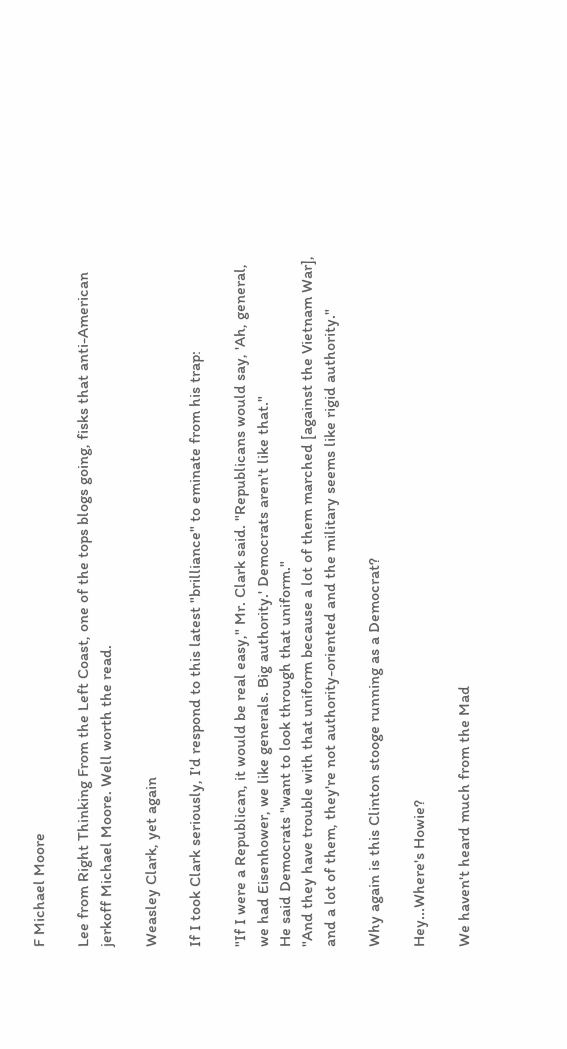F Michael Moore

Lee from Right Thinking From the Left Coast, one of the tops blogs going, fisks that anti-American jerkoff Michael Moore. Well worth the read.

Weasley Clark, yet again

If I took Clark seriously, I'd respond to this latest "brilliance" to eminate from his trap:

"If I were a Republican, it would be real easy," Mr. Clark said. "Republicans would say, 'Ah, general, we had Eisenhower, we like generals. Big authority.' Democrats aren't like that."
He said Democrats "want to look through that uniform."
"And they have trouble with that uniform because a lot of them marched [against the Vietnam War], and a lot of them, they're not authority-oriented and the military seems like rigid authority."

Why again is this Clinton stooge running as a Democrat?

Hey...Where's Howie?

We haven't heard much from the Mad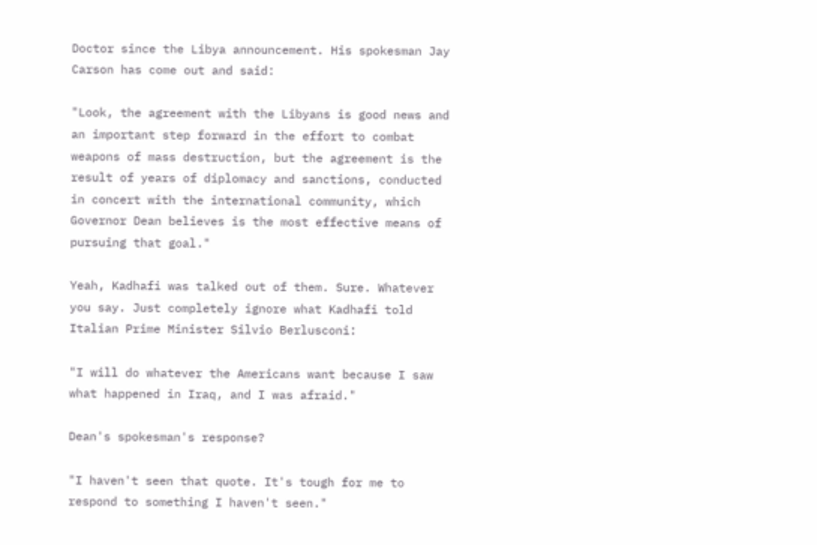Doctor since the Libya announcement. His spokesman Jay Carson has come out and said:

"Look, the agreement with the Libyans is good news and an important step forward in the effort to combat weapons of mass destruction, but the agreement is the result of years of diplomacy and sanctions, conducted in concert with the international community, which Governor Dean believes is the most effective means of pursuing that goal."

Yeah, Kadhafi was talked out of them. Sure. Whatever you say. Just completely ignore what Kadhafi told Italian Prime Minister Silvio Berlusconi:

"I will do whatever the Americans want because I saw what happened in Iraq, and I was afraid."

Dean's spokesman's response?

"I haven't seen that quote. It's tough for me to respond to something I haven't seen."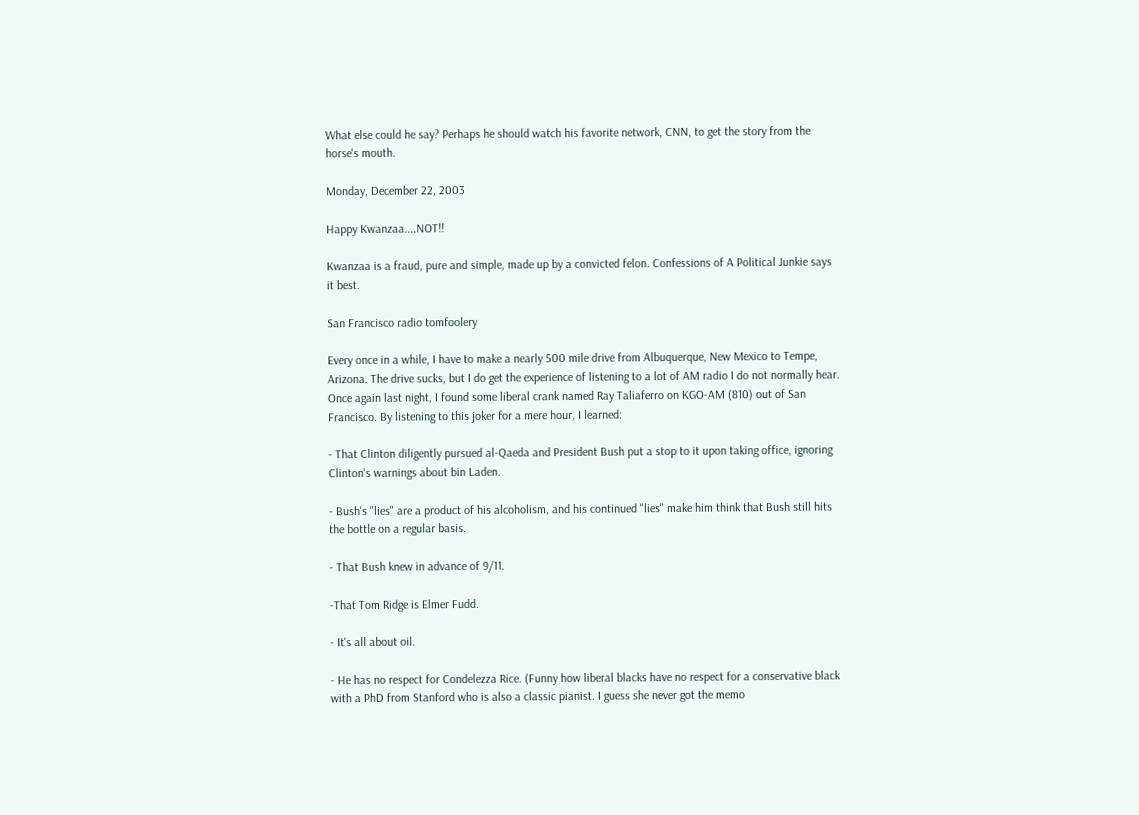What else could he say? Perhaps he should watch his favorite network, CNN, to get the story from the horse's mouth.

Monday, December 22, 2003

Happy Kwanzaa....NOT!!

Kwanzaa is a fraud, pure and simple, made up by a convicted felon. Confessions of A Political Junkie says it best.

San Francisco radio tomfoolery

Every once in a while, I have to make a nearly 500 mile drive from Albuquerque, New Mexico to Tempe, Arizona. The drive sucks, but I do get the experience of listening to a lot of AM radio I do not normally hear. Once again last night, I found some liberal crank named Ray Taliaferro on KGO-AM (810) out of San Francisco. By listening to this joker for a mere hour, I learned:

- That Clinton diligently pursued al-Qaeda and President Bush put a stop to it upon taking office, ignoring Clinton's warnings about bin Laden.

- Bush's "lies" are a product of his alcoholism, and his continued "lies" make him think that Bush still hits the bottle on a regular basis.

- That Bush knew in advance of 9/11.

-That Tom Ridge is Elmer Fudd.

- It's all about oil.

- He has no respect for Condelezza Rice. (Funny how liberal blacks have no respect for a conservative black with a PhD from Stanford who is also a classic pianist. I guess she never got the memo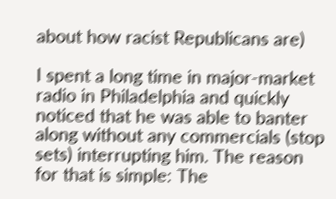about how racist Republicans are)

I spent a long time in major-market radio in Philadelphia and quickly noticed that he was able to banter along without any commercials (stop sets) interrupting him. The reason for that is simple: The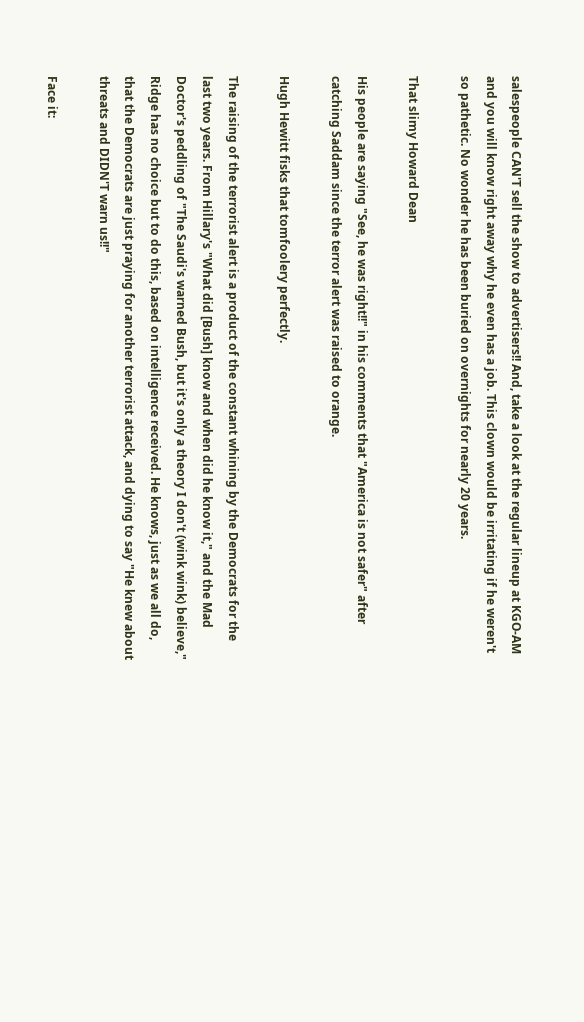salespeople CAN'T sell the show to advertisers!! And, take a look at the regular lineup at KGO-AM and you will know right away why he even has a job. This clown would be irritating if he weren't so pathetic. No wonder he has been buried on overnights for nearly 20 years.

That slimy Howard Dean

His people are saying "See, he was right!!" in his comments that "America is not safer" after catching Saddam since the terror alert was raised to orange.

Hugh Hewitt fisks that tomfoolery perfectly.

The raising of the terrorist alert is a product of the constant whining by the Democrats for the last two years. From Hillary's "What did [Bush] know and when did he know it," and the Mad Doctor's peddling of "The Saudi's warned Bush, but it's only a theory I don't (wink wink) believe," Ridge has no choice but to do this, based on intelligence received. He knows, just as we all do, that the Democrats are just praying for another terrorist attack, and dying to say "He knew about threats and DIDN'T warn us!!"

Face it: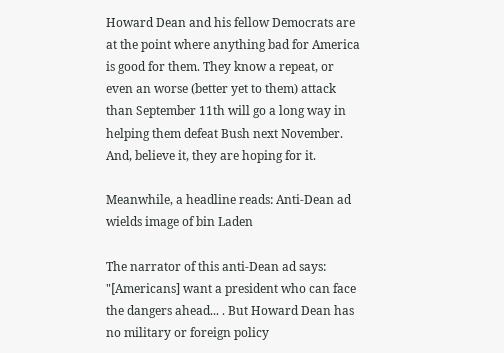Howard Dean and his fellow Democrats are at the point where anything bad for America is good for them. They know a repeat, or even an worse (better yet to them) attack than September 11th will go a long way in helping them defeat Bush next November. And, believe it, they are hoping for it.

Meanwhile, a headline reads: Anti-Dean ad wields image of bin Laden

The narrator of this anti-Dean ad says: "[Americans] want a president who can face the dangers ahead... . But Howard Dean has no military or foreign policy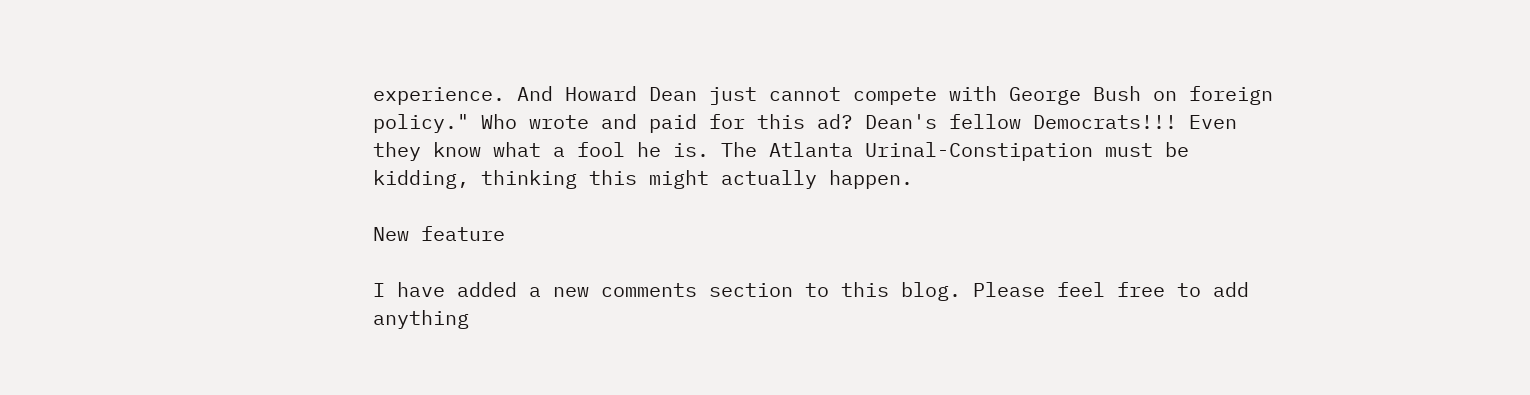experience. And Howard Dean just cannot compete with George Bush on foreign policy." Who wrote and paid for this ad? Dean's fellow Democrats!!! Even they know what a fool he is. The Atlanta Urinal-Constipation must be kidding, thinking this might actually happen.

New feature

I have added a new comments section to this blog. Please feel free to add anything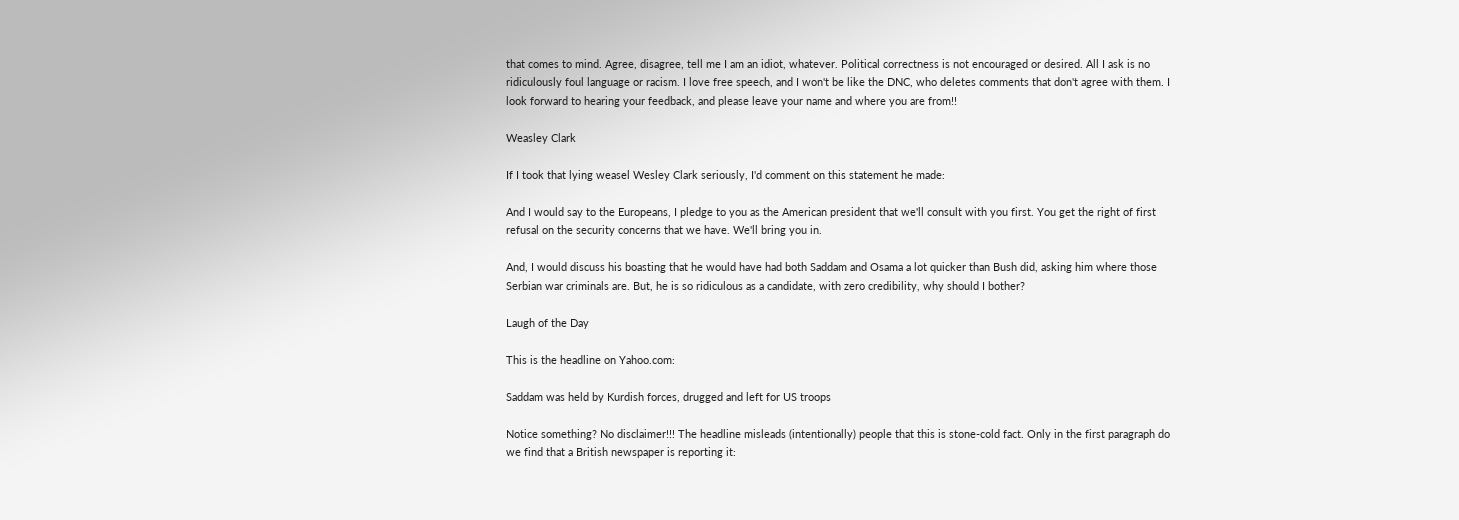that comes to mind. Agree, disagree, tell me I am an idiot, whatever. Political correctness is not encouraged or desired. All I ask is no ridiculously foul language or racism. I love free speech, and I won't be like the DNC, who deletes comments that don't agree with them. I look forward to hearing your feedback, and please leave your name and where you are from!!

Weasley Clark

If I took that lying weasel Wesley Clark seriously, I'd comment on this statement he made:

And I would say to the Europeans, I pledge to you as the American president that we'll consult with you first. You get the right of first refusal on the security concerns that we have. We'll bring you in.

And, I would discuss his boasting that he would have had both Saddam and Osama a lot quicker than Bush did, asking him where those Serbian war criminals are. But, he is so ridiculous as a candidate, with zero credibility, why should I bother?

Laugh of the Day

This is the headline on Yahoo.com:

Saddam was held by Kurdish forces, drugged and left for US troops

Notice something? No disclaimer!!! The headline misleads (intentionally) people that this is stone-cold fact. Only in the first paragraph do we find that a British newspaper is reporting it: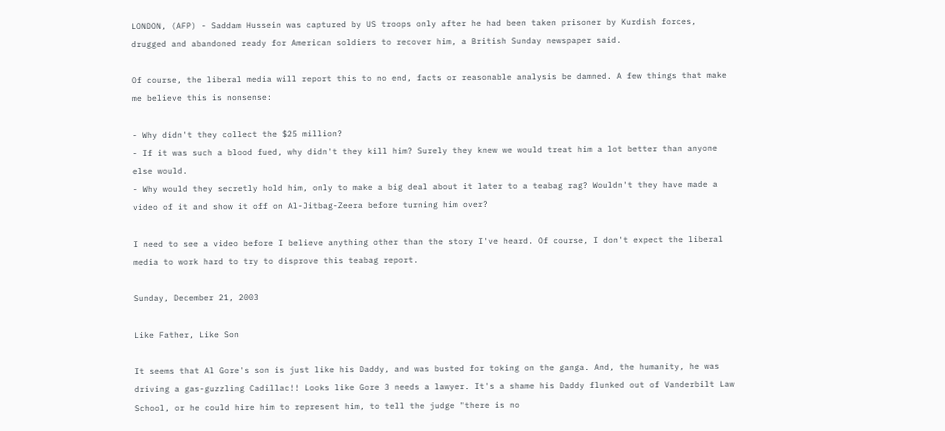LONDON, (AFP) - Saddam Hussein was captured by US troops only after he had been taken prisoner by Kurdish forces, drugged and abandoned ready for American soldiers to recover him, a British Sunday newspaper said.

Of course, the liberal media will report this to no end, facts or reasonable analysis be damned. A few things that make me believe this is nonsense:

- Why didn't they collect the $25 million?
- If it was such a blood fued, why didn't they kill him? Surely they knew we would treat him a lot better than anyone else would.
- Why would they secretly hold him, only to make a big deal about it later to a teabag rag? Wouldn't they have made a video of it and show it off on Al-Jitbag-Zeera before turning him over?

I need to see a video before I believe anything other than the story I've heard. Of course, I don't expect the liberal media to work hard to try to disprove this teabag report.

Sunday, December 21, 2003

Like Father, Like Son

It seems that Al Gore's son is just like his Daddy, and was busted for toking on the ganga. And, the humanity, he was driving a gas-guzzling Cadillac!! Looks like Gore 3 needs a lawyer. It's a shame his Daddy flunked out of Vanderbilt Law School, or he could hire him to represent him, to tell the judge "there is no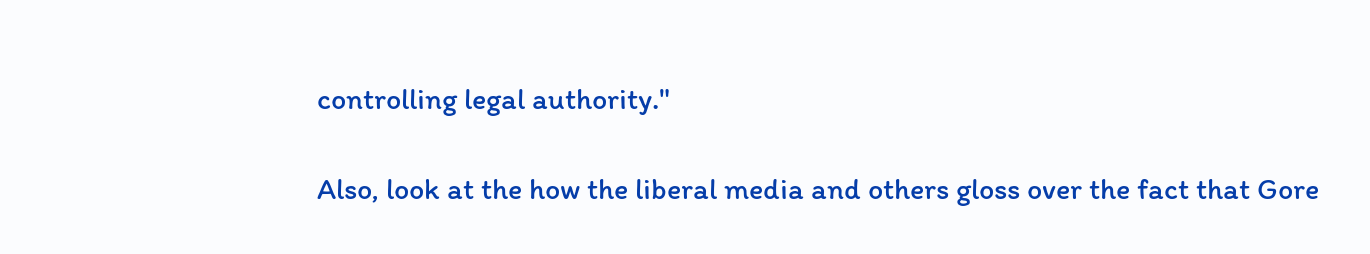controlling legal authority."

Also, look at the how the liberal media and others gloss over the fact that Gore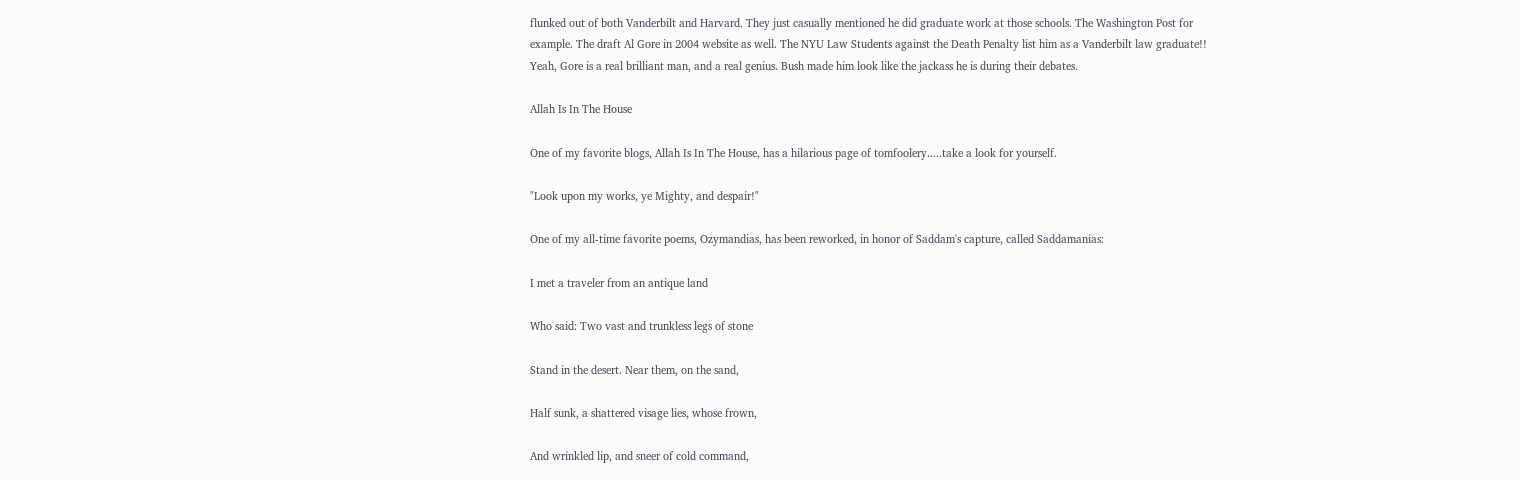flunked out of both Vanderbilt and Harvard. They just casually mentioned he did graduate work at those schools. The Washington Post for example. The draft Al Gore in 2004 website as well. The NYU Law Students against the Death Penalty list him as a Vanderbilt law graduate!! Yeah, Gore is a real brilliant man, and a real genius. Bush made him look like the jackass he is during their debates.

Allah Is In The House

One of my favorite blogs, Allah Is In The House, has a hilarious page of tomfoolery.....take a look for yourself.

"Look upon my works, ye Mighty, and despair!"

One of my all-time favorite poems, Ozymandias, has been reworked, in honor of Saddam's capture, called Saddamanias:

I met a traveler from an antique land

Who said: Two vast and trunkless legs of stone

Stand in the desert. Near them, on the sand,

Half sunk, a shattered visage lies, whose frown,

And wrinkled lip, and sneer of cold command,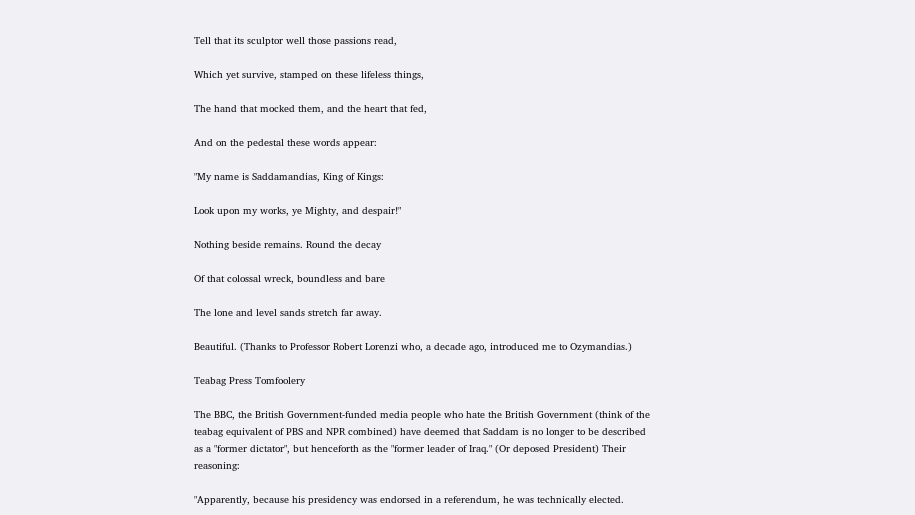Tell that its sculptor well those passions read,

Which yet survive, stamped on these lifeless things,

The hand that mocked them, and the heart that fed,

And on the pedestal these words appear:

"My name is Saddamandias, King of Kings:

Look upon my works, ye Mighty, and despair!"

Nothing beside remains. Round the decay

Of that colossal wreck, boundless and bare

The lone and level sands stretch far away.

Beautiful. (Thanks to Professor Robert Lorenzi who, a decade ago, introduced me to Ozymandias.)

Teabag Press Tomfoolery

The BBC, the British Government-funded media people who hate the British Government (think of the teabag equivalent of PBS and NPR combined) have deemed that Saddam is no longer to be described as a "former dictator", but henceforth as the "former leader of Iraq." (Or deposed President) Their reasoning:

"Apparently, because his presidency was endorsed in a referendum, he was technically elected.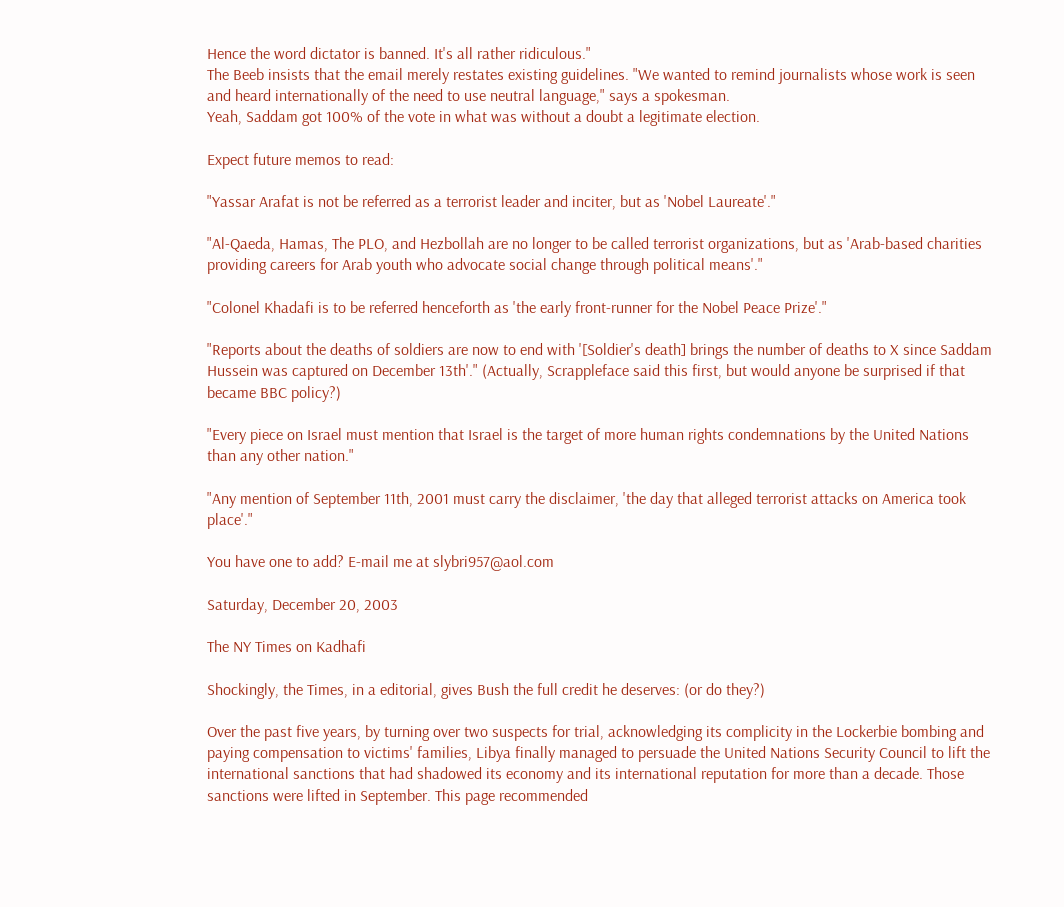Hence the word dictator is banned. It's all rather ridiculous."
The Beeb insists that the email merely restates existing guidelines. "We wanted to remind journalists whose work is seen and heard internationally of the need to use neutral language," says a spokesman.
Yeah, Saddam got 100% of the vote in what was without a doubt a legitimate election.

Expect future memos to read:

"Yassar Arafat is not be referred as a terrorist leader and inciter, but as 'Nobel Laureate'."

"Al-Qaeda, Hamas, The PLO, and Hezbollah are no longer to be called terrorist organizations, but as 'Arab-based charities providing careers for Arab youth who advocate social change through political means'."

"Colonel Khadafi is to be referred henceforth as 'the early front-runner for the Nobel Peace Prize'."

"Reports about the deaths of soldiers are now to end with '[Soldier's death] brings the number of deaths to X since Saddam Hussein was captured on December 13th'." (Actually, Scrappleface said this first, but would anyone be surprised if that became BBC policy?)

"Every piece on Israel must mention that Israel is the target of more human rights condemnations by the United Nations than any other nation."

"Any mention of September 11th, 2001 must carry the disclaimer, 'the day that alleged terrorist attacks on America took place'."

You have one to add? E-mail me at slybri957@aol.com

Saturday, December 20, 2003

The NY Times on Kadhafi

Shockingly, the Times, in a editorial, gives Bush the full credit he deserves: (or do they?)

Over the past five years, by turning over two suspects for trial, acknowledging its complicity in the Lockerbie bombing and paying compensation to victims' families, Libya finally managed to persuade the United Nations Security Council to lift the international sanctions that had shadowed its economy and its international reputation for more than a decade. Those sanctions were lifted in September. This page recommended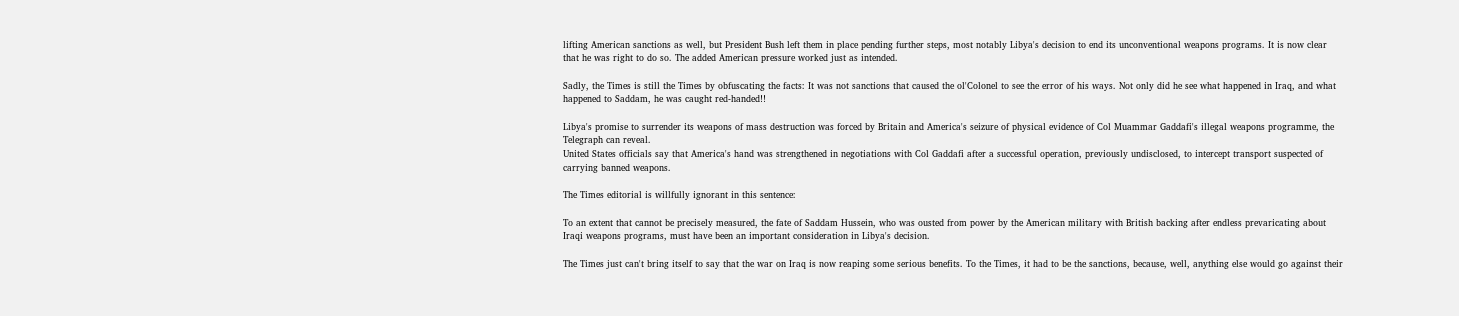lifting American sanctions as well, but President Bush left them in place pending further steps, most notably Libya's decision to end its unconventional weapons programs. It is now clear that he was right to do so. The added American pressure worked just as intended.

Sadly, the Times is still the Times by obfuscating the facts: It was not sanctions that caused the ol'Colonel to see the error of his ways. Not only did he see what happened in Iraq, and what happened to Saddam, he was caught red-handed!!

Libya's promise to surrender its weapons of mass destruction was forced by Britain and America's seizure of physical evidence of Col Muammar Gaddafi's illegal weapons programme, the Telegraph can reveal.
United States officials say that America's hand was strengthened in negotiations with Col Gaddafi after a successful operation, previously undisclosed, to intercept transport suspected of carrying banned weapons.

The Times editorial is willfully ignorant in this sentence:

To an extent that cannot be precisely measured, the fate of Saddam Hussein, who was ousted from power by the American military with British backing after endless prevaricating about Iraqi weapons programs, must have been an important consideration in Libya's decision.

The Times just can't bring itself to say that the war on Iraq is now reaping some serious benefits. To the Times, it had to be the sanctions, because, well, anything else would go against their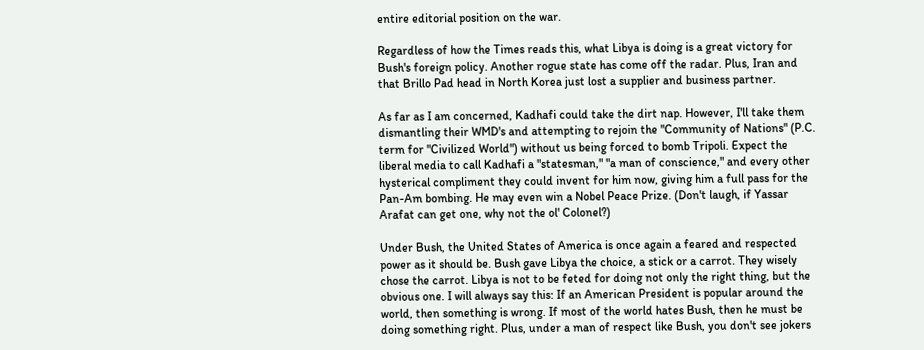entire editorial position on the war.

Regardless of how the Times reads this, what Libya is doing is a great victory for Bush's foreign policy. Another rogue state has come off the radar. Plus, Iran and that Brillo Pad head in North Korea just lost a supplier and business partner.

As far as I am concerned, Kadhafi could take the dirt nap. However, I'll take them dismantling their WMD's and attempting to rejoin the "Community of Nations" (P.C. term for "Civilized World") without us being forced to bomb Tripoli. Expect the liberal media to call Kadhafi a "statesman," "a man of conscience," and every other hysterical compliment they could invent for him now, giving him a full pass for the Pan-Am bombing. He may even win a Nobel Peace Prize. (Don't laugh, if Yassar Arafat can get one, why not the ol' Colonel?)

Under Bush, the United States of America is once again a feared and respected power as it should be. Bush gave Libya the choice, a stick or a carrot. They wisely chose the carrot. Libya is not to be feted for doing not only the right thing, but the obvious one. I will always say this: If an American President is popular around the world, then something is wrong. If most of the world hates Bush, then he must be doing something right. Plus, under a man of respect like Bush, you don't see jokers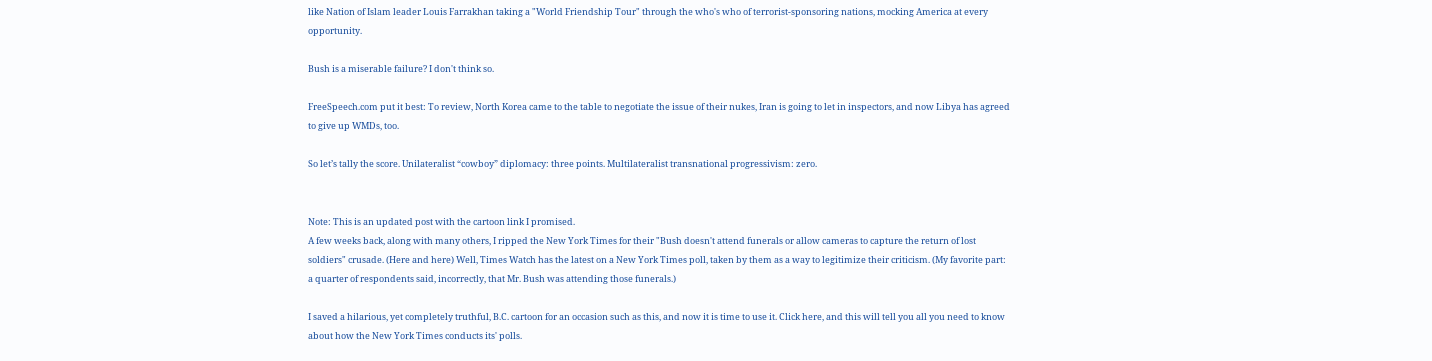like Nation of Islam leader Louis Farrakhan taking a "World Friendship Tour" through the who's who of terrorist-sponsoring nations, mocking America at every opportunity.

Bush is a miserable failure? I don't think so.

FreeSpeech.com put it best: To review, North Korea came to the table to negotiate the issue of their nukes, Iran is going to let in inspectors, and now Libya has agreed to give up WMDs, too.

So let’s tally the score. Unilateralist “cowboy” diplomacy: three points. Multilateralist transnational progressivism: zero.


Note: This is an updated post with the cartoon link I promised.
A few weeks back, along with many others, I ripped the New York Times for their "Bush doesn't attend funerals or allow cameras to capture the return of lost soldiers" crusade. (Here and here) Well, Times Watch has the latest on a New York Times poll, taken by them as a way to legitimize their criticism. (My favorite part: a quarter of respondents said, incorrectly, that Mr. Bush was attending those funerals.)

I saved a hilarious, yet completely truthful, B.C. cartoon for an occasion such as this, and now it is time to use it. Click here, and this will tell you all you need to know about how the New York Times conducts its' polls.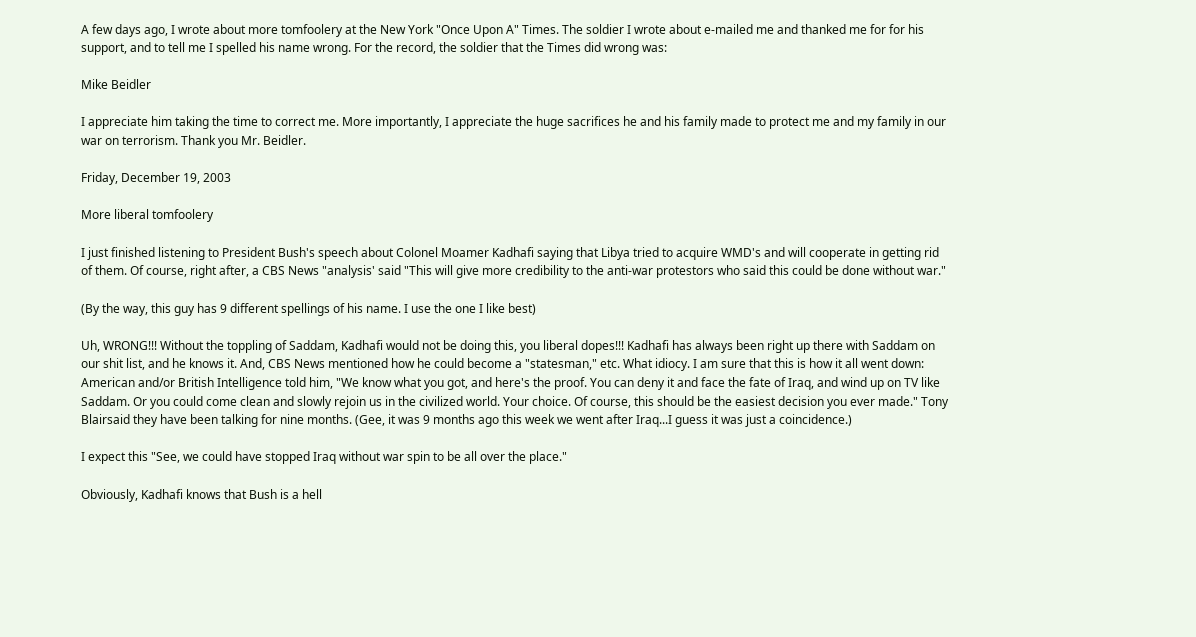A few days ago, I wrote about more tomfoolery at the New York "Once Upon A" Times. The soldier I wrote about e-mailed me and thanked me for for his support, and to tell me I spelled his name wrong. For the record, the soldier that the Times did wrong was:

Mike Beidler

I appreciate him taking the time to correct me. More importantly, I appreciate the huge sacrifices he and his family made to protect me and my family in our war on terrorism. Thank you Mr. Beidler.

Friday, December 19, 2003

More liberal tomfoolery

I just finished listening to President Bush's speech about Colonel Moamer Kadhafi saying that Libya tried to acquire WMD's and will cooperate in getting rid of them. Of course, right after, a CBS News "analysis' said "This will give more credibility to the anti-war protestors who said this could be done without war."

(By the way, this guy has 9 different spellings of his name. I use the one I like best)

Uh, WRONG!!! Without the toppling of Saddam, Kadhafi would not be doing this, you liberal dopes!!! Kadhafi has always been right up there with Saddam on our shit list, and he knows it. And, CBS News mentioned how he could become a "statesman," etc. What idiocy. I am sure that this is how it all went down: American and/or British Intelligence told him, "We know what you got, and here's the proof. You can deny it and face the fate of Iraq, and wind up on TV like Saddam. Or you could come clean and slowly rejoin us in the civilized world. Your choice. Of course, this should be the easiest decision you ever made." Tony Blairsaid they have been talking for nine months. (Gee, it was 9 months ago this week we went after Iraq...I guess it was just a coincidence.)

I expect this "See, we could have stopped Iraq without war spin to be all over the place."

Obviously, Kadhafi knows that Bush is a hell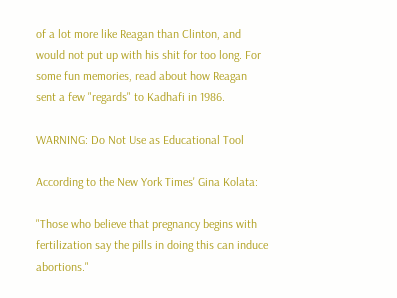of a lot more like Reagan than Clinton, and would not put up with his shit for too long. For some fun memories, read about how Reagan sent a few "regards" to Kadhafi in 1986.

WARNING: Do Not Use as Educational Tool

According to the New York Times' Gina Kolata:

"Those who believe that pregnancy begins with fertilization say the pills in doing this can induce abortions."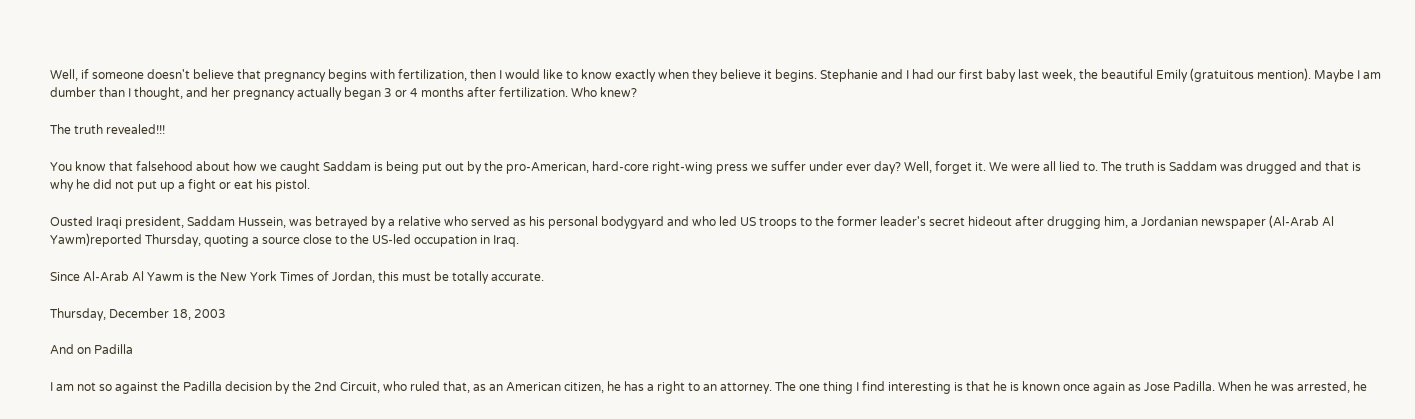Well, if someone doesn't believe that pregnancy begins with fertilization, then I would like to know exactly when they believe it begins. Stephanie and I had our first baby last week, the beautiful Emily (gratuitous mention). Maybe I am dumber than I thought, and her pregnancy actually began 3 or 4 months after fertilization. Who knew?

The truth revealed!!!

You know that falsehood about how we caught Saddam is being put out by the pro-American, hard-core right-wing press we suffer under ever day? Well, forget it. We were all lied to. The truth is Saddam was drugged and that is why he did not put up a fight or eat his pistol.

Ousted Iraqi president, Saddam Hussein, was betrayed by a relative who served as his personal bodygyard and who led US troops to the former leader's secret hideout after drugging him, a Jordanian newspaper (Al-Arab Al Yawm)reported Thursday, quoting a source close to the US-led occupation in Iraq.

Since Al-Arab Al Yawm is the New York Times of Jordan, this must be totally accurate.

Thursday, December 18, 2003

And on Padilla

I am not so against the Padilla decision by the 2nd Circuit, who ruled that, as an American citizen, he has a right to an attorney. The one thing I find interesting is that he is known once again as Jose Padilla. When he was arrested, he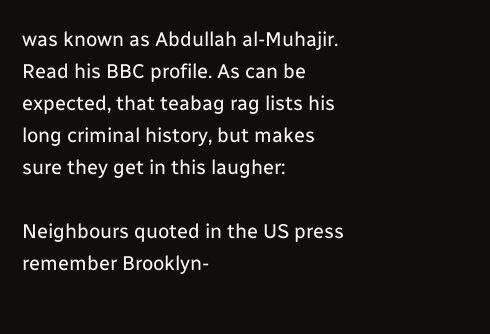was known as Abdullah al-Muhajir. Read his BBC profile. As can be expected, that teabag rag lists his long criminal history, but makes sure they get in this laugher:

Neighbours quoted in the US press remember Brooklyn-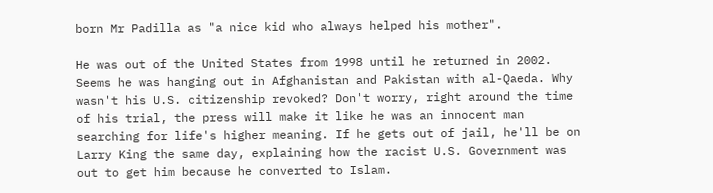born Mr Padilla as "a nice kid who always helped his mother".

He was out of the United States from 1998 until he returned in 2002. Seems he was hanging out in Afghanistan and Pakistan with al-Qaeda. Why wasn't his U.S. citizenship revoked? Don't worry, right around the time of his trial, the press will make it like he was an innocent man searching for life's higher meaning. If he gets out of jail, he'll be on Larry King the same day, explaining how the racist U.S. Government was out to get him because he converted to Islam.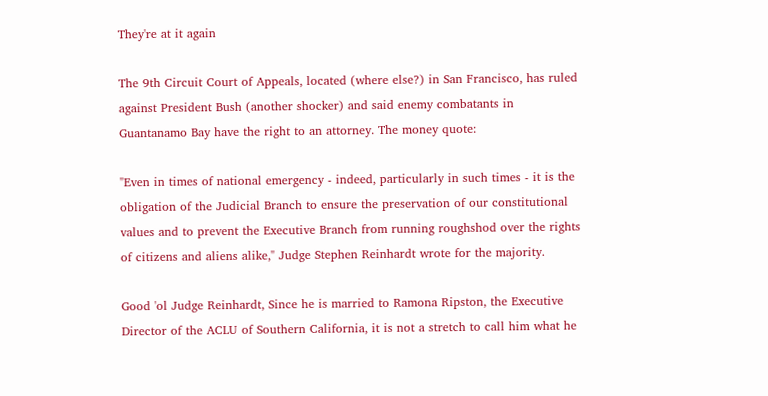They're at it again

The 9th Circuit Court of Appeals, located (where else?) in San Francisco, has ruled against President Bush (another shocker) and said enemy combatants in Guantanamo Bay have the right to an attorney. The money quote:

"Even in times of national emergency - indeed, particularly in such times - it is the obligation of the Judicial Branch to ensure the preservation of our constitutional values and to prevent the Executive Branch from running roughshod over the rights of citizens and aliens alike," Judge Stephen Reinhardt wrote for the majority.

Good 'ol Judge Reinhardt, Since he is married to Ramona Ripston, the Executive Director of the ACLU of Southern California, it is not a stretch to call him what he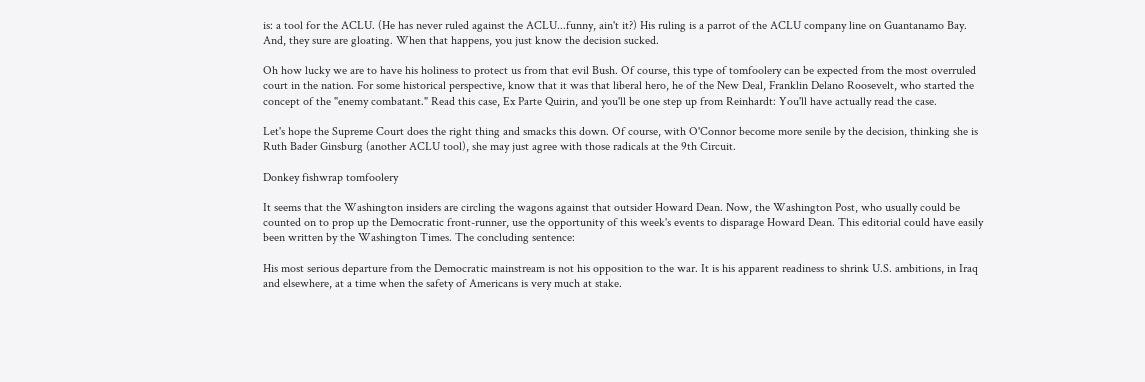is: a tool for the ACLU. (He has never ruled against the ACLU...funny, ain't it?) His ruling is a parrot of the ACLU company line on Guantanamo Bay. And, they sure are gloating. When that happens, you just know the decision sucked.

Oh how lucky we are to have his holiness to protect us from that evil Bush. Of course, this type of tomfoolery can be expected from the most overruled court in the nation. For some historical perspective, know that it was that liberal hero, he of the New Deal, Franklin Delano Roosevelt, who started the concept of the "enemy combatant." Read this case, Ex Parte Quirin, and you'll be one step up from Reinhardt: You'll have actually read the case.

Let's hope the Supreme Court does the right thing and smacks this down. Of course, with O'Connor become more senile by the decision, thinking she is Ruth Bader Ginsburg (another ACLU tool), she may just agree with those radicals at the 9th Circuit.

Donkey fishwrap tomfoolery

It seems that the Washington insiders are circling the wagons against that outsider Howard Dean. Now, the Washington Post, who usually could be counted on to prop up the Democratic front-runner, use the opportunity of this week's events to disparage Howard Dean. This editorial could have easily been written by the Washington Times. The concluding sentence:

His most serious departure from the Democratic mainstream is not his opposition to the war. It is his apparent readiness to shrink U.S. ambitions, in Iraq and elsewhere, at a time when the safety of Americans is very much at stake.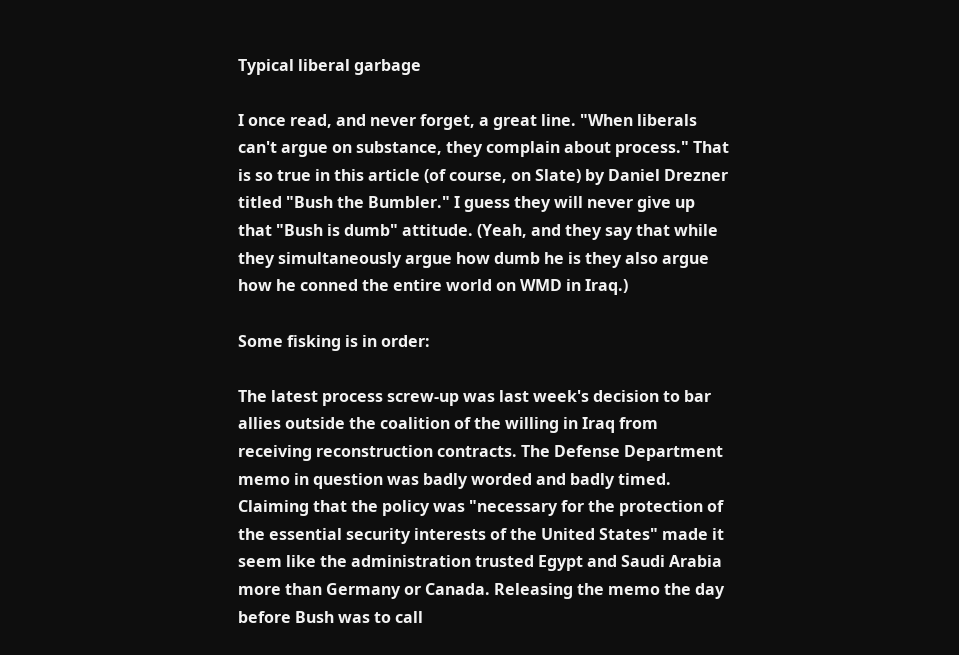Typical liberal garbage

I once read, and never forget, a great line. "When liberals can't argue on substance, they complain about process." That is so true in this article (of course, on Slate) by Daniel Drezner titled "Bush the Bumbler." I guess they will never give up that "Bush is dumb" attitude. (Yeah, and they say that while they simultaneously argue how dumb he is they also argue how he conned the entire world on WMD in Iraq.)

Some fisking is in order:

The latest process screw-up was last week's decision to bar allies outside the coalition of the willing in Iraq from receiving reconstruction contracts. The Defense Department memo in question was badly worded and badly timed. Claiming that the policy was "necessary for the protection of the essential security interests of the United States" made it seem like the administration trusted Egypt and Saudi Arabia more than Germany or Canada. Releasing the memo the day before Bush was to call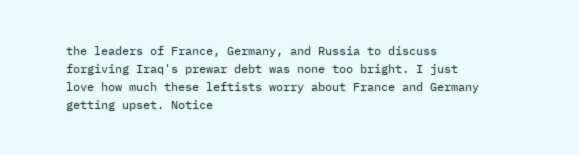the leaders of France, Germany, and Russia to discuss forgiving Iraq's prewar debt was none too bright. I just love how much these leftists worry about France and Germany getting upset. Notice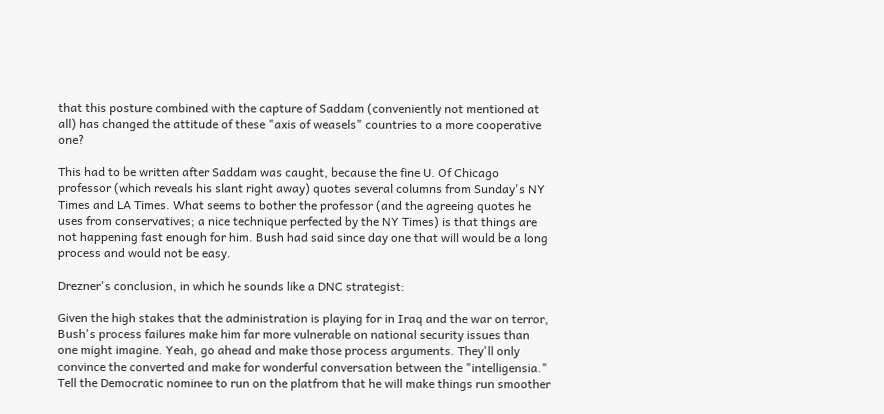that this posture combined with the capture of Saddam (conveniently not mentioned at all) has changed the attitude of these "axis of weasels" countries to a more cooperative one?

This had to be written after Saddam was caught, because the fine U. Of Chicago professor (which reveals his slant right away) quotes several columns from Sunday's NY Times and LA Times. What seems to bother the professor (and the agreeing quotes he uses from conservatives; a nice technique perfected by the NY Times) is that things are not happening fast enough for him. Bush had said since day one that will would be a long process and would not be easy.

Drezner's conclusion, in which he sounds like a DNC strategist:

Given the high stakes that the administration is playing for in Iraq and the war on terror, Bush's process failures make him far more vulnerable on national security issues than one might imagine. Yeah, go ahead and make those process arguments. They'll only convince the converted and make for wonderful conversation between the "intelligensia." Tell the Democratic nominee to run on the platfrom that he will make things run smoother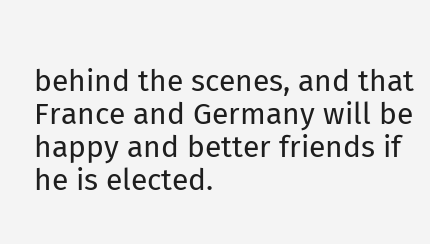behind the scenes, and that France and Germany will be happy and better friends if he is elected.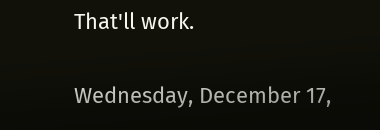That'll work.

Wednesday, December 17,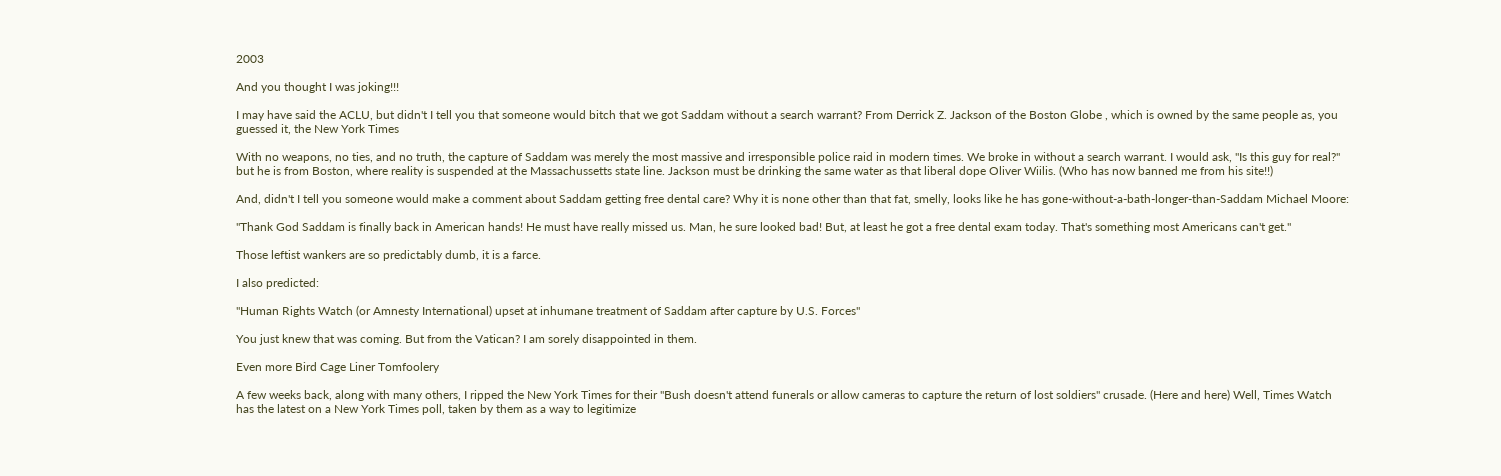2003

And you thought I was joking!!!

I may have said the ACLU, but didn't I tell you that someone would bitch that we got Saddam without a search warrant? From Derrick Z. Jackson of the Boston Globe , which is owned by the same people as, you guessed it, the New York Times

With no weapons, no ties, and no truth, the capture of Saddam was merely the most massive and irresponsible police raid in modern times. We broke in without a search warrant. I would ask, "Is this guy for real?" but he is from Boston, where reality is suspended at the Massachussetts state line. Jackson must be drinking the same water as that liberal dope Oliver Wiilis. (Who has now banned me from his site!!)

And, didn't I tell you someone would make a comment about Saddam getting free dental care? Why it is none other than that fat, smelly, looks like he has gone-without-a-bath-longer-than-Saddam Michael Moore:

"Thank God Saddam is finally back in American hands! He must have really missed us. Man, he sure looked bad! But, at least he got a free dental exam today. That's something most Americans can't get."

Those leftist wankers are so predictably dumb, it is a farce.

I also predicted:

"Human Rights Watch (or Amnesty International) upset at inhumane treatment of Saddam after capture by U.S. Forces"

You just knew that was coming. But from the Vatican? I am sorely disappointed in them.

Even more Bird Cage Liner Tomfoolery

A few weeks back, along with many others, I ripped the New York Times for their "Bush doesn't attend funerals or allow cameras to capture the return of lost soldiers" crusade. (Here and here) Well, Times Watch has the latest on a New York Times poll, taken by them as a way to legitimize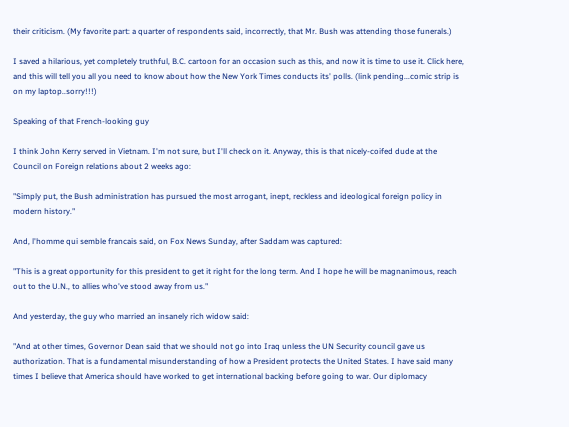their criticism. (My favorite part: a quarter of respondents said, incorrectly, that Mr. Bush was attending those funerals.)

I saved a hilarious, yet completely truthful, B.C. cartoon for an occasion such as this, and now it is time to use it. Click here, and this will tell you all you need to know about how the New York Times conducts its' polls. (link pending...comic strip is on my laptop..sorry!!!)

Speaking of that French-looking guy

I think John Kerry served in Vietnam. I'm not sure, but I'll check on it. Anyway, this is that nicely-coifed dude at the Council on Foreign relations about 2 weeks ago:

"Simply put, the Bush administration has pursued the most arrogant, inept, reckless and ideological foreign policy in modern history."

And, l'homme qui semble francais said, on Fox News Sunday, after Saddam was captured:

"This is a great opportunity for this president to get it right for the long term. And I hope he will be magnanimous, reach out to the U.N., to allies who've stood away from us."

And yesterday, the guy who married an insanely rich widow said:

"And at other times, Governor Dean said that we should not go into Iraq unless the UN Security council gave us authorization. That is a fundamental misunderstanding of how a President protects the United States. I have said many times I believe that America should have worked to get international backing before going to war. Our diplomacy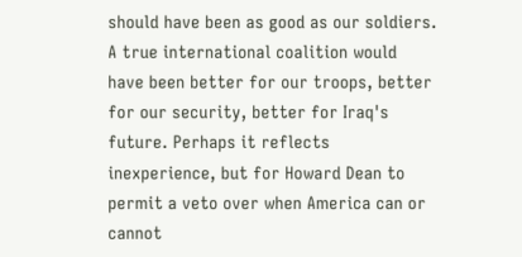should have been as good as our soldiers. A true international coalition would have been better for our troops, better for our security, better for Iraq's future. Perhaps it reflects inexperience, but for Howard Dean to permit a veto over when America can or cannot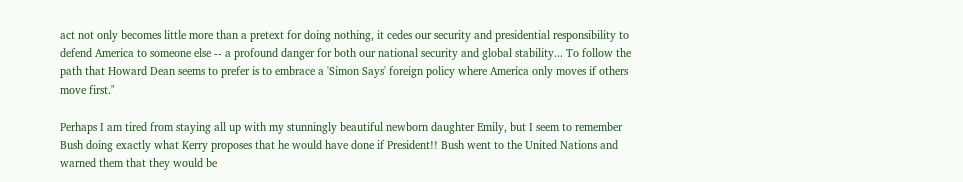act not only becomes little more than a pretext for doing nothing, it cedes our security and presidential responsibility to defend America to someone else -- a profound danger for both our national security and global stability... To follow the path that Howard Dean seems to prefer is to embrace a 'Simon Says' foreign policy where America only moves if others move first."

Perhaps I am tired from staying all up with my stunningly beautiful newborn daughter Emily, but I seem to remember Bush doing exactly what Kerry proposes that he would have done if President!! Bush went to the United Nations and warned them that they would be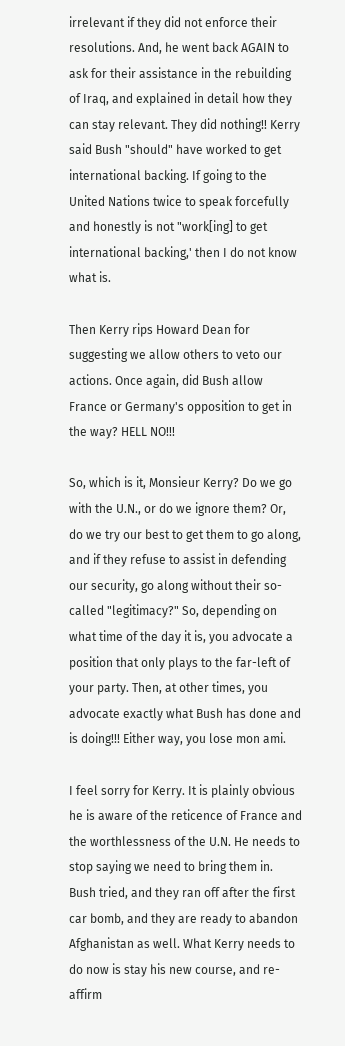irrelevant if they did not enforce their resolutions. And, he went back AGAIN to ask for their assistance in the rebuilding of Iraq, and explained in detail how they can stay relevant. They did nothing!! Kerry said Bush "should" have worked to get international backing. If going to the United Nations twice to speak forcefully and honestly is not "work[ing] to get international backing,' then I do not know what is.

Then Kerry rips Howard Dean for suggesting we allow others to veto our actions. Once again, did Bush allow France or Germany's opposition to get in the way? HELL NO!!!

So, which is it, Monsieur Kerry? Do we go with the U.N., or do we ignore them? Or, do we try our best to get them to go along, and if they refuse to assist in defending our security, go along without their so-called "legitimacy?" So, depending on what time of the day it is, you advocate a position that only plays to the far-left of your party. Then, at other times, you advocate exactly what Bush has done and is doing!!! Either way, you lose mon ami.

I feel sorry for Kerry. It is plainly obvious he is aware of the reticence of France and the worthlessness of the U.N. He needs to stop saying we need to bring them in. Bush tried, and they ran off after the first car bomb, and they are ready to abandon Afghanistan as well. What Kerry needs to do now is stay his new course, and re-affirm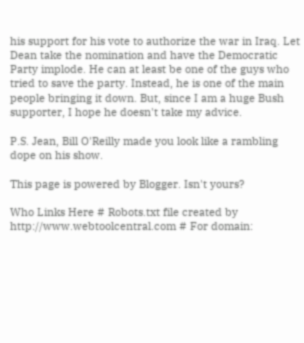his support for his vote to authorize the war in Iraq. Let Dean take the nomination and have the Democratic Party implode. He can at least be one of the guys who tried to save the party. Instead, he is one of the main people bringing it down. But, since I am a huge Bush supporter, I hope he doesn't take my advice.

P.S. Jean, Bill O'Reilly made you look like a rambling dope on his show.

This page is powered by Blogger. Isn't yours?

Who Links Here # Robots.txt file created by http://www.webtoolcentral.com # For domain: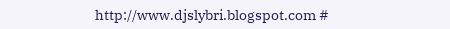http://www.djslybri.blogspot.com #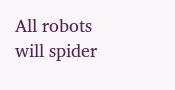All robots will spider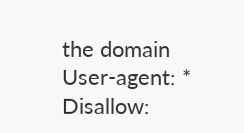the domain User-agent: * Disallow: